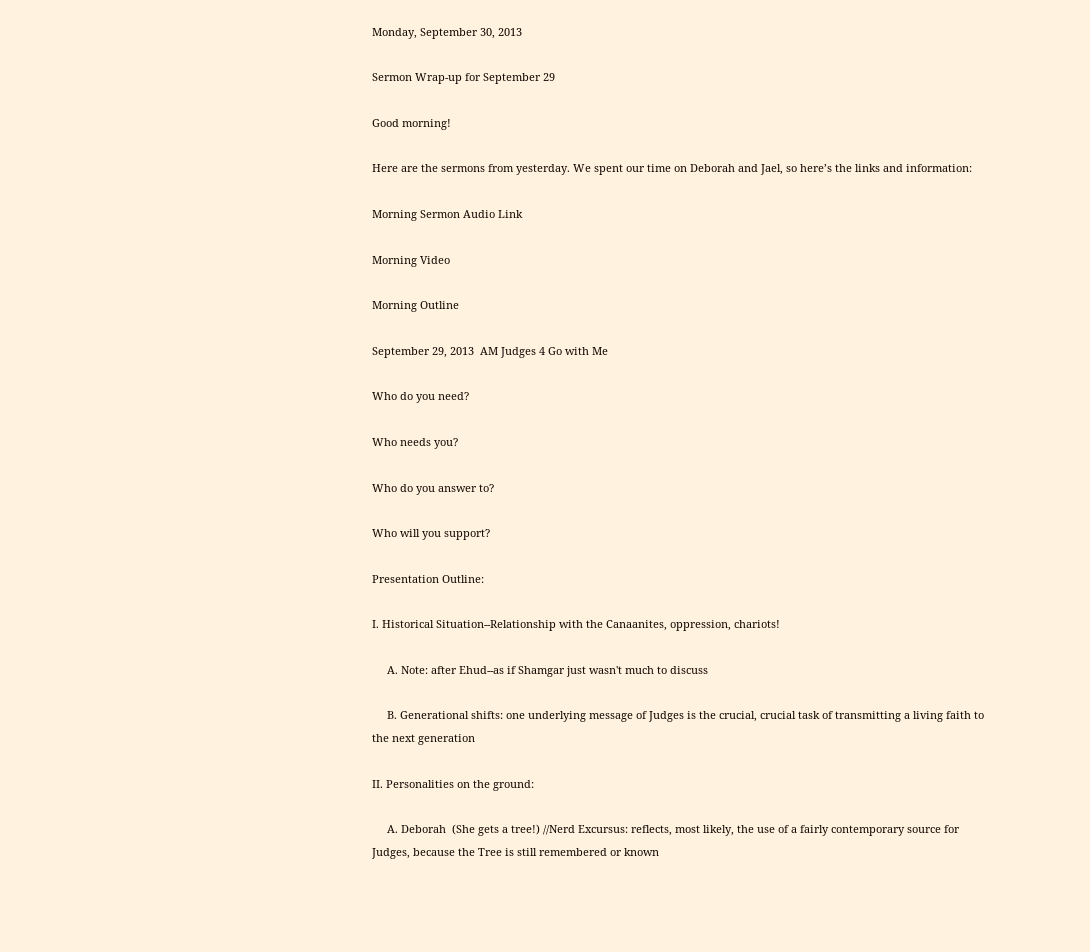Monday, September 30, 2013

Sermon Wrap-up for September 29

Good morning!

Here are the sermons from yesterday. We spent our time on Deborah and Jael, so here’s the links and information:

Morning Sermon Audio Link

Morning Video

Morning Outline

September 29, 2013  AM Judges 4 Go with Me

Who do you need?

Who needs you?

Who do you answer to?

Who will you support?

Presentation Outline:

I. Historical Situation--Relationship with the Canaanites, oppression, chariots!

     A. Note: after Ehud--as if Shamgar just wasn't much to discuss

     B. Generational shifts: one underlying message of Judges is the crucial, crucial task of transmitting a living faith to the next generation

II. Personalities on the ground:

     A. Deborah  (She gets a tree!) //Nerd Excursus: reflects, most likely, the use of a fairly contemporary source for Judges, because the Tree is still remembered or known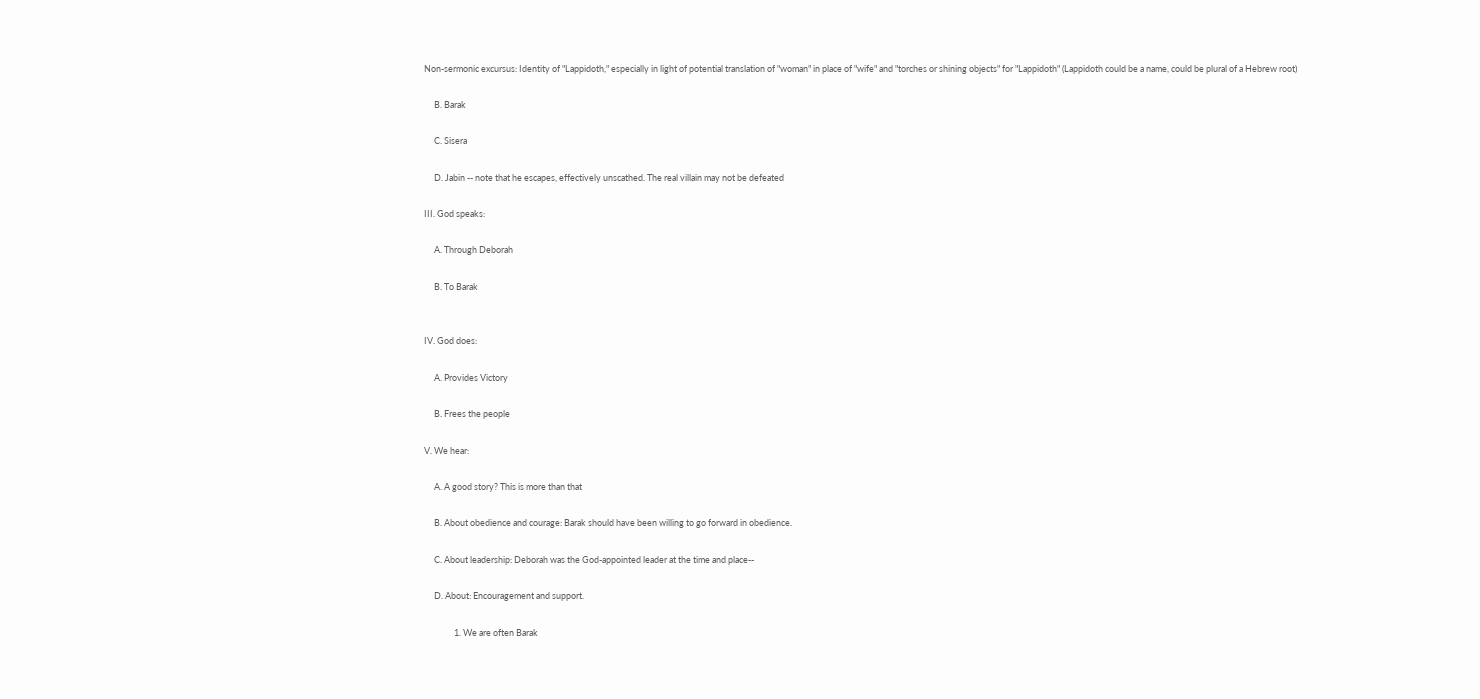Non-sermonic excursus: Identity of "Lappidoth," especially in light of potential translation of "woman" in place of "wife" and "torches or shining objects" for "Lappidoth" (Lappidoth could be a name, could be plural of a Hebrew root)

     B. Barak

     C. Sisera

     D. Jabin -- note that he escapes, effectively unscathed. The real villain may not be defeated

III. God speaks:

     A. Through Deborah

     B. To Barak


IV. God does:

     A. Provides Victory

     B. Frees the people

V. We hear:

     A. A good story? This is more than that

     B. About obedience and courage: Barak should have been willing to go forward in obedience.

     C. About leadership: Deborah was the God-appointed leader at the time and place--

     D. About: Encouragement and support.

               1. We are often Barak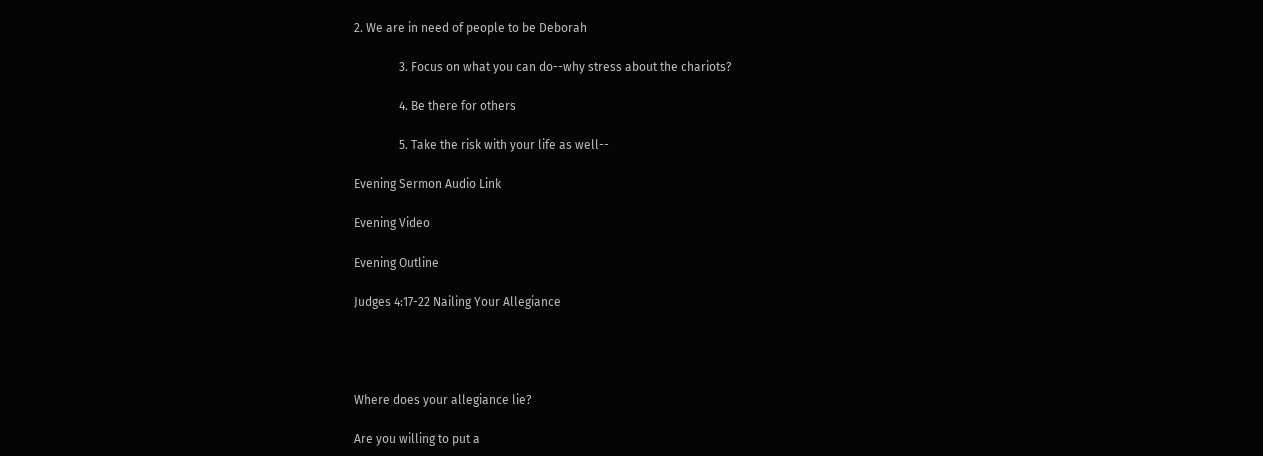2. We are in need of people to be Deborah

               3. Focus on what you can do--why stress about the chariots?

               4. Be there for others

               5. Take the risk with your life as well--

Evening Sermon Audio Link

Evening Video

Evening Outline

Judges 4:17-22 Nailing Your Allegiance




Where does your allegiance lie?

Are you willing to put a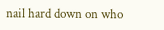nail hard down on who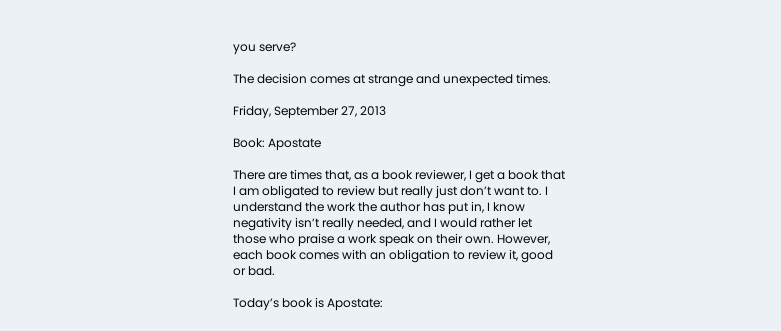you serve?

The decision comes at strange and unexpected times.

Friday, September 27, 2013

Book: Apostate

There are times that, as a book reviewer, I get a book that I am obligated to review but really just don’t want to. I understand the work the author has put in, I know negativity isn’t really needed, and I would rather let those who praise a work speak on their own. However, each book comes with an obligation to review it, good or bad.

Today’s book is Apostate: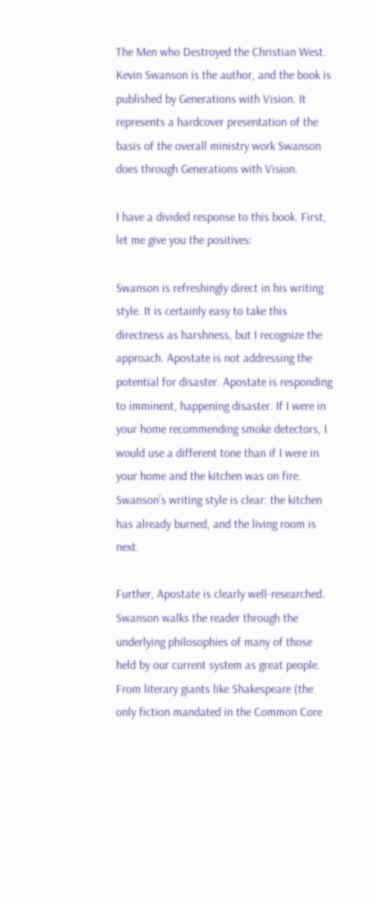The Men who Destroyed the Christian West. Kevin Swanson is the author, and the book is published by Generations with Vision. It represents a hardcover presentation of the basis of the overall ministry work Swanson does through Generations with Vision.

I have a divided response to this book. First, let me give you the positives:

Swanson is refreshingly direct in his writing style. It is certainly easy to take this directness as harshness, but I recognize the approach. Apostate is not addressing the potential for disaster. Apostate is responding to imminent, happening disaster. If I were in your home recommending smoke detectors, I would use a different tone than if I were in your home and the kitchen was on fire. Swanson’s writing style is clear: the kitchen has already burned, and the living room is next.

Further, Apostate is clearly well-researched. Swanson walks the reader through the underlying philosophies of many of those held by our current system as great people. From literary giants like Shakespeare (the only fiction mandated in the Common Core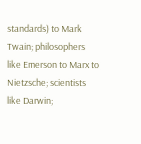standards) to Mark Twain; philosophers like Emerson to Marx to Nietzsche; scientists like Darwin;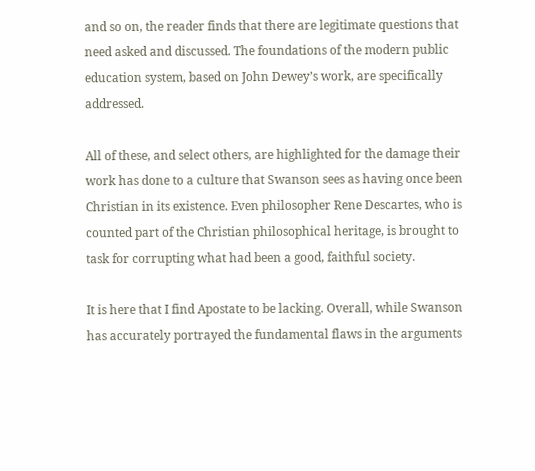and so on, the reader finds that there are legitimate questions that need asked and discussed. The foundations of the modern public education system, based on John Dewey’s work, are specifically addressed.

All of these, and select others, are highlighted for the damage their work has done to a culture that Swanson sees as having once been Christian in its existence. Even philosopher Rene Descartes, who is counted part of the Christian philosophical heritage, is brought to task for corrupting what had been a good, faithful society.

It is here that I find Apostate to be lacking. Overall, while Swanson has accurately portrayed the fundamental flaws in the arguments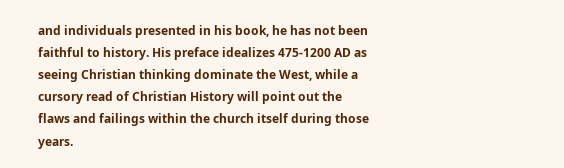and individuals presented in his book, he has not been faithful to history. His preface idealizes 475-1200 AD as seeing Christian thinking dominate the West, while a cursory read of Christian History will point out the flaws and failings within the church itself during those years.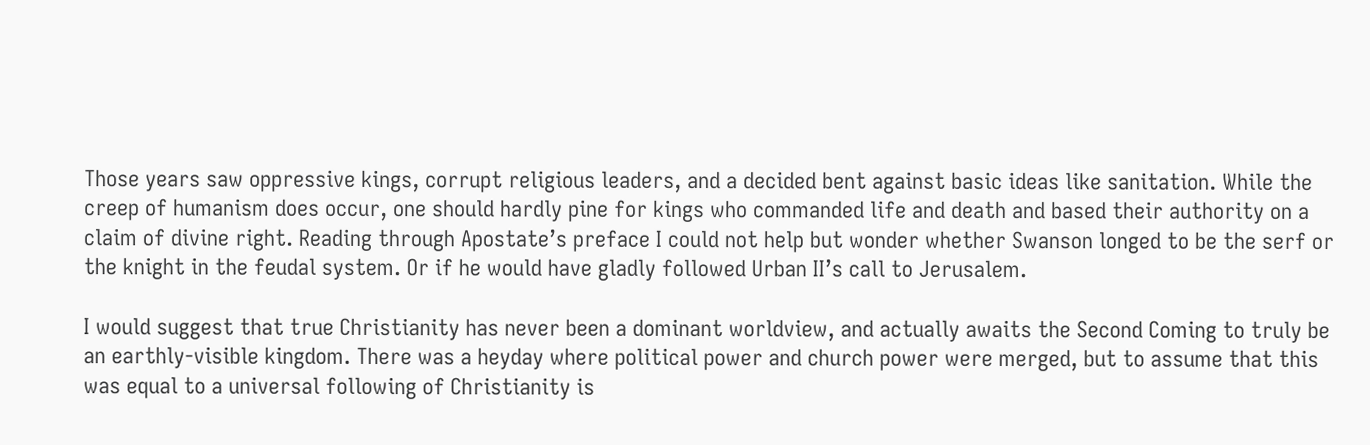Those years saw oppressive kings, corrupt religious leaders, and a decided bent against basic ideas like sanitation. While the creep of humanism does occur, one should hardly pine for kings who commanded life and death and based their authority on a claim of divine right. Reading through Apostate’s preface I could not help but wonder whether Swanson longed to be the serf or the knight in the feudal system. Or if he would have gladly followed Urban II’s call to Jerusalem.

I would suggest that true Christianity has never been a dominant worldview, and actually awaits the Second Coming to truly be an earthly-visible kingdom. There was a heyday where political power and church power were merged, but to assume that this was equal to a universal following of Christianity is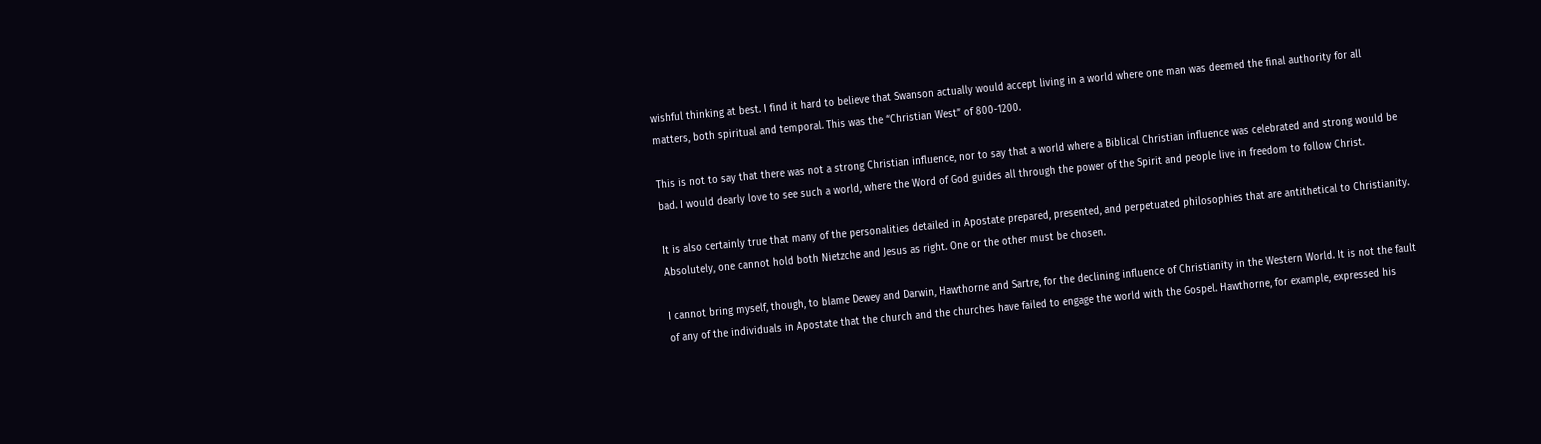wishful thinking at best. I find it hard to believe that Swanson actually would accept living in a world where one man was deemed the final authority for all matters, both spiritual and temporal. This was the “Christian West” of 800-1200.

This is not to say that there was not a strong Christian influence, nor to say that a world where a Biblical Christian influence was celebrated and strong would be bad. I would dearly love to see such a world, where the Word of God guides all through the power of the Spirit and people live in freedom to follow Christ.

It is also certainly true that many of the personalities detailed in Apostate prepared, presented, and perpetuated philosophies that are antithetical to Christianity. Absolutely, one cannot hold both Nietzche and Jesus as right. One or the other must be chosen.

I cannot bring myself, though, to blame Dewey and Darwin, Hawthorne and Sartre, for the declining influence of Christianity in the Western World. It is not the fault of any of the individuals in Apostate that the church and the churches have failed to engage the world with the Gospel. Hawthorne, for example, expressed his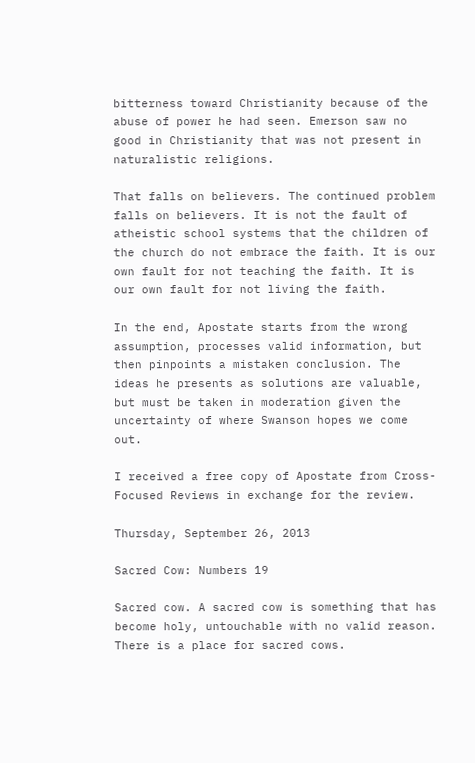bitterness toward Christianity because of the abuse of power he had seen. Emerson saw no good in Christianity that was not present in naturalistic religions.

That falls on believers. The continued problem falls on believers. It is not the fault of atheistic school systems that the children of the church do not embrace the faith. It is our own fault for not teaching the faith. It is our own fault for not living the faith.

In the end, Apostate starts from the wrong assumption, processes valid information, but then pinpoints a mistaken conclusion. The ideas he presents as solutions are valuable, but must be taken in moderation given the uncertainty of where Swanson hopes we come out.

I received a free copy of Apostate from Cross-Focused Reviews in exchange for the review.

Thursday, September 26, 2013

Sacred Cow: Numbers 19

Sacred cow. A sacred cow is something that has become holy, untouchable with no valid reason. There is a place for sacred cows.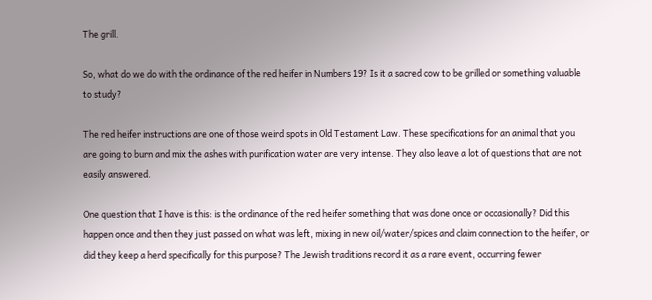The grill.

So, what do we do with the ordinance of the red heifer in Numbers 19? Is it a sacred cow to be grilled or something valuable to study?

The red heifer instructions are one of those weird spots in Old Testament Law. These specifications for an animal that you are going to burn and mix the ashes with purification water are very intense. They also leave a lot of questions that are not easily answered.

One question that I have is this: is the ordinance of the red heifer something that was done once or occasionally? Did this happen once and then they just passed on what was left, mixing in new oil/water/spices and claim connection to the heifer, or did they keep a herd specifically for this purpose? The Jewish traditions record it as a rare event, occurring fewer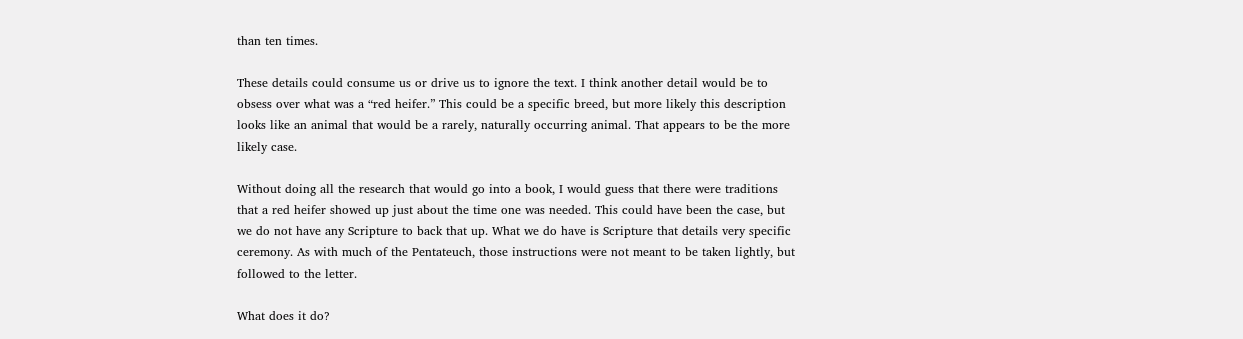than ten times.

These details could consume us or drive us to ignore the text. I think another detail would be to obsess over what was a “red heifer.” This could be a specific breed, but more likely this description looks like an animal that would be a rarely, naturally occurring animal. That appears to be the more likely case.

Without doing all the research that would go into a book, I would guess that there were traditions that a red heifer showed up just about the time one was needed. This could have been the case, but we do not have any Scripture to back that up. What we do have is Scripture that details very specific ceremony. As with much of the Pentateuch, those instructions were not meant to be taken lightly, but followed to the letter.

What does it do?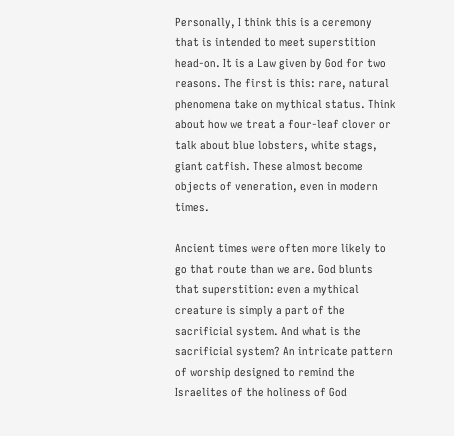Personally, I think this is a ceremony that is intended to meet superstition head-on. It is a Law given by God for two reasons. The first is this: rare, natural phenomena take on mythical status. Think about how we treat a four-leaf clover or talk about blue lobsters, white stags, giant catfish. These almost become objects of veneration, even in modern times.

Ancient times were often more likely to go that route than we are. God blunts that superstition: even a mythical creature is simply a part of the sacrificial system. And what is the sacrificial system? An intricate pattern of worship designed to remind the Israelites of the holiness of God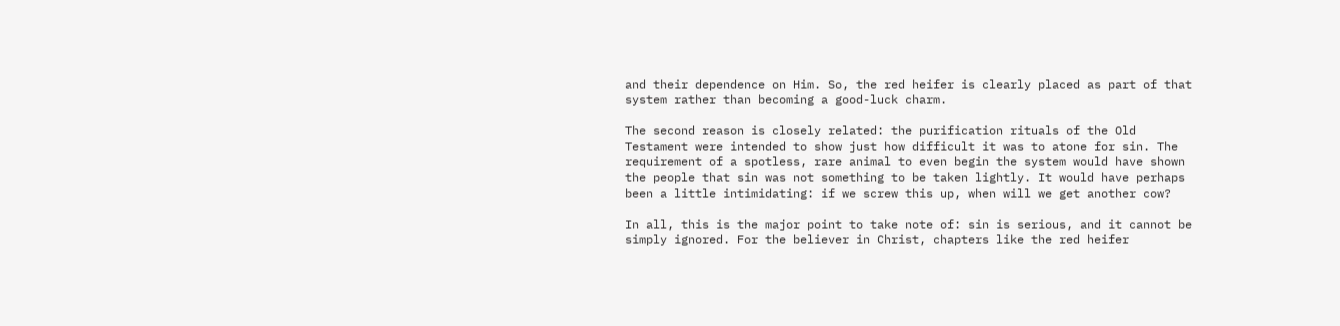and their dependence on Him. So, the red heifer is clearly placed as part of that system rather than becoming a good-luck charm.

The second reason is closely related: the purification rituals of the Old Testament were intended to show just how difficult it was to atone for sin. The requirement of a spotless, rare animal to even begin the system would have shown the people that sin was not something to be taken lightly. It would have perhaps been a little intimidating: if we screw this up, when will we get another cow?

In all, this is the major point to take note of: sin is serious, and it cannot be simply ignored. For the believer in Christ, chapters like the red heifer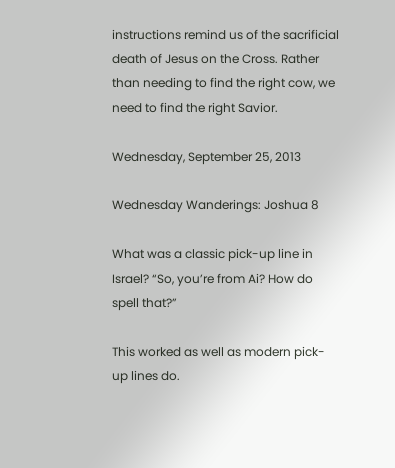instructions remind us of the sacrificial death of Jesus on the Cross. Rather than needing to find the right cow, we need to find the right Savior.

Wednesday, September 25, 2013

Wednesday Wanderings: Joshua 8

What was a classic pick-up line in Israel? “So, you’re from Ai? How do spell that?”

This worked as well as modern pick-up lines do.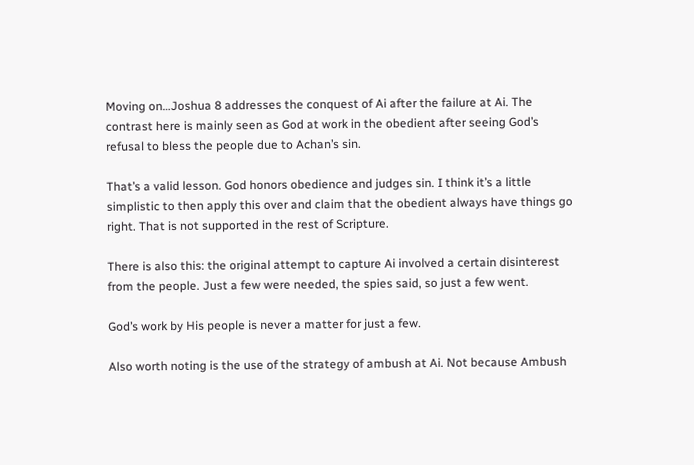Moving on…Joshua 8 addresses the conquest of Ai after the failure at Ai. The contrast here is mainly seen as God at work in the obedient after seeing God’s refusal to bless the people due to Achan’s sin.

That’s a valid lesson. God honors obedience and judges sin. I think it’s a little simplistic to then apply this over and claim that the obedient always have things go right. That is not supported in the rest of Scripture.

There is also this: the original attempt to capture Ai involved a certain disinterest from the people. Just a few were needed, the spies said, so just a few went.

God’s work by His people is never a matter for just a few.

Also worth noting is the use of the strategy of ambush at Ai. Not because Ambush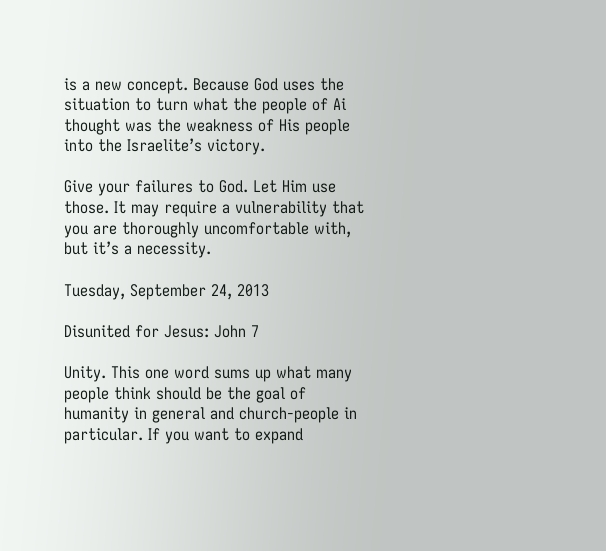is a new concept. Because God uses the situation to turn what the people of Ai thought was the weakness of His people into the Israelite’s victory.

Give your failures to God. Let Him use those. It may require a vulnerability that you are thoroughly uncomfortable with, but it’s a necessity.

Tuesday, September 24, 2013

Disunited for Jesus: John 7

Unity. This one word sums up what many people think should be the goal of humanity in general and church-people in particular. If you want to expand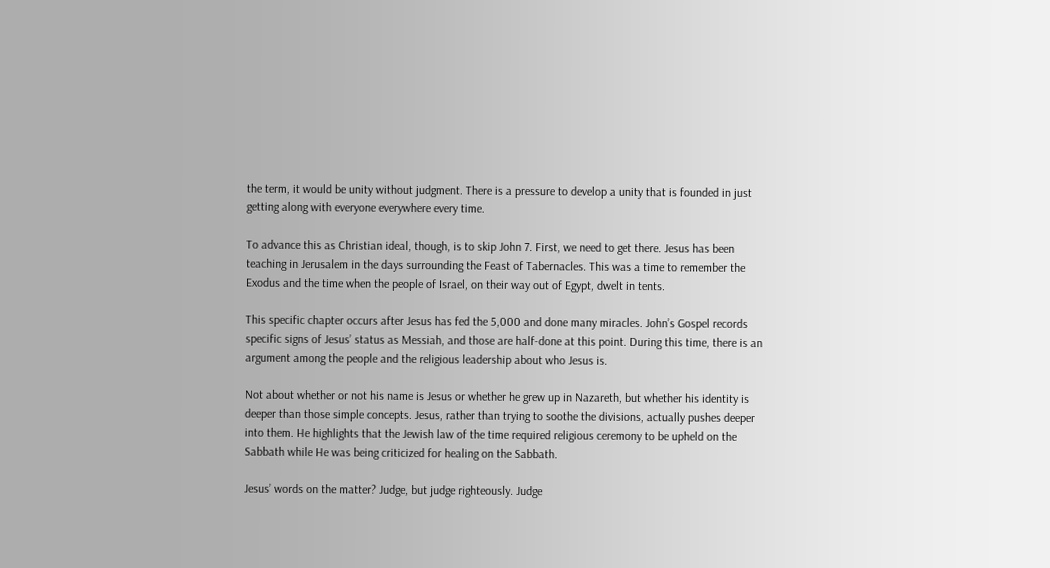the term, it would be unity without judgment. There is a pressure to develop a unity that is founded in just getting along with everyone everywhere every time.

To advance this as Christian ideal, though, is to skip John 7. First, we need to get there. Jesus has been teaching in Jerusalem in the days surrounding the Feast of Tabernacles. This was a time to remember the Exodus and the time when the people of Israel, on their way out of Egypt, dwelt in tents.

This specific chapter occurs after Jesus has fed the 5,000 and done many miracles. John’s Gospel records specific signs of Jesus’ status as Messiah, and those are half-done at this point. During this time, there is an argument among the people and the religious leadership about who Jesus is.

Not about whether or not his name is Jesus or whether he grew up in Nazareth, but whether his identity is deeper than those simple concepts. Jesus, rather than trying to soothe the divisions, actually pushes deeper into them. He highlights that the Jewish law of the time required religious ceremony to be upheld on the Sabbath while He was being criticized for healing on the Sabbath.

Jesus’ words on the matter? Judge, but judge righteously. Judge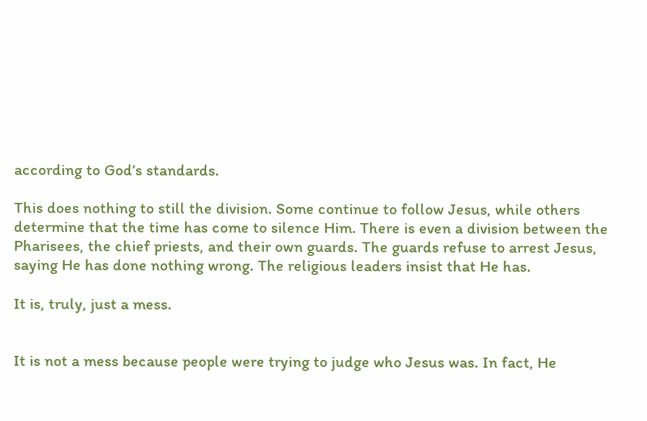according to God’s standards.

This does nothing to still the division. Some continue to follow Jesus, while others determine that the time has come to silence Him. There is even a division between the Pharisees, the chief priests, and their own guards. The guards refuse to arrest Jesus, saying He has done nothing wrong. The religious leaders insist that He has.

It is, truly, just a mess.


It is not a mess because people were trying to judge who Jesus was. In fact, He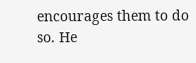encourages them to do so. He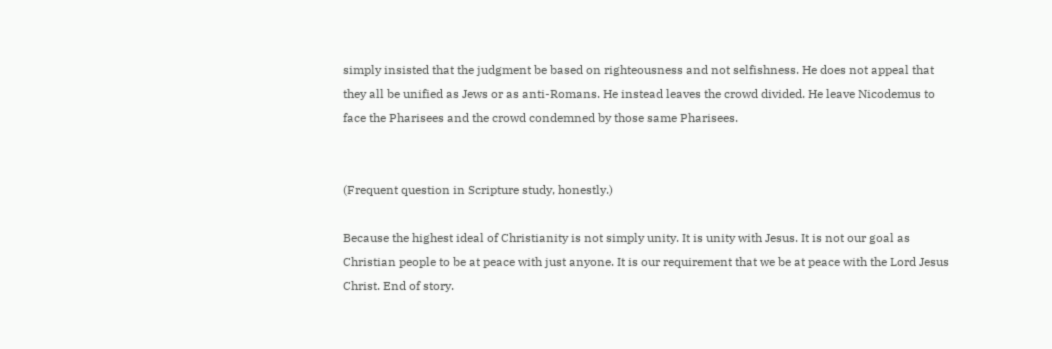simply insisted that the judgment be based on righteousness and not selfishness. He does not appeal that they all be unified as Jews or as anti-Romans. He instead leaves the crowd divided. He leave Nicodemus to face the Pharisees and the crowd condemned by those same Pharisees.


(Frequent question in Scripture study, honestly.)

Because the highest ideal of Christianity is not simply unity. It is unity with Jesus. It is not our goal as Christian people to be at peace with just anyone. It is our requirement that we be at peace with the Lord Jesus Christ. End of story.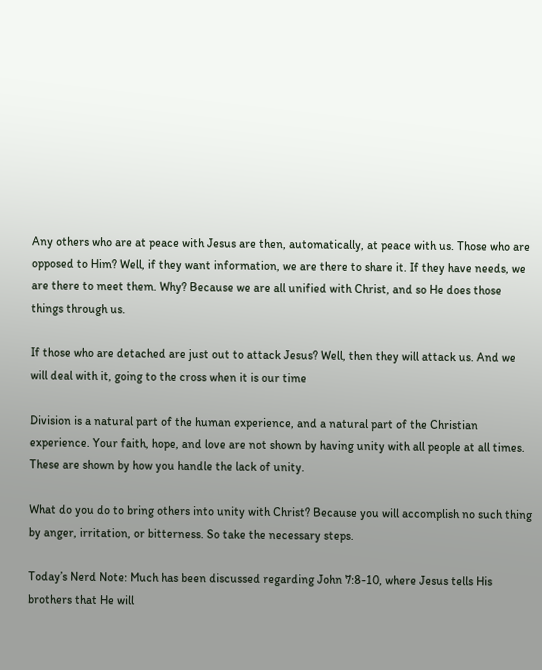Any others who are at peace with Jesus are then, automatically, at peace with us. Those who are opposed to Him? Well, if they want information, we are there to share it. If they have needs, we are there to meet them. Why? Because we are all unified with Christ, and so He does those things through us.

If those who are detached are just out to attack Jesus? Well, then they will attack us. And we will deal with it, going to the cross when it is our time

Division is a natural part of the human experience, and a natural part of the Christian experience. Your faith, hope, and love are not shown by having unity with all people at all times. These are shown by how you handle the lack of unity.

What do you do to bring others into unity with Christ? Because you will accomplish no such thing by anger, irritation, or bitterness. So take the necessary steps.

Today’s Nerd Note: Much has been discussed regarding John 7:8-10, where Jesus tells His brothers that He will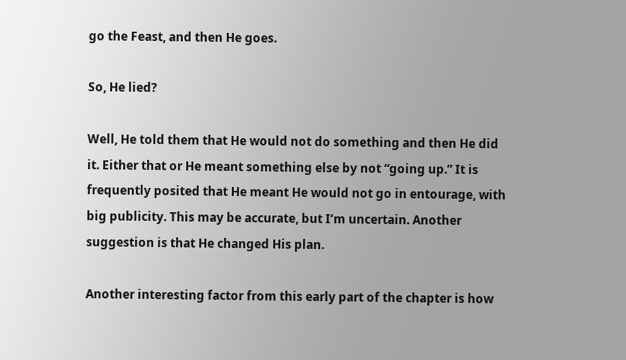go the Feast, and then He goes.

So, He lied?

Well, He told them that He would not do something and then He did it. Either that or He meant something else by not “going up.” It is frequently posited that He meant He would not go in entourage, with big publicity. This may be accurate, but I’m uncertain. Another suggestion is that He changed His plan.

Another interesting factor from this early part of the chapter is how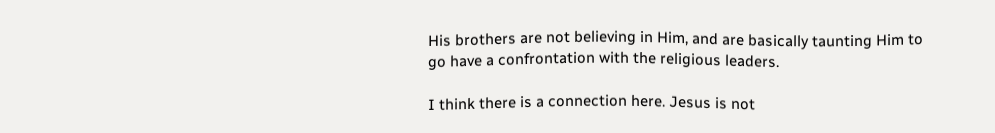His brothers are not believing in Him, and are basically taunting Him to go have a confrontation with the religious leaders.

I think there is a connection here. Jesus is not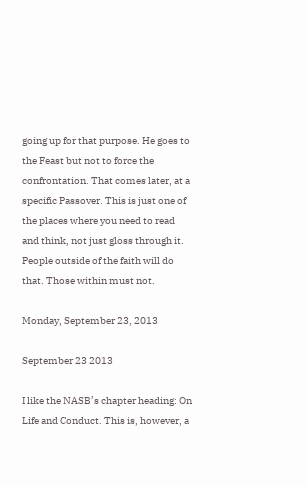going up for that purpose. He goes to the Feast but not to force the confrontation. That comes later, at a specific Passover. This is just one of the places where you need to read and think, not just gloss through it. People outside of the faith will do that. Those within must not.

Monday, September 23, 2013

September 23 2013

I like the NASB’s chapter heading: On Life and Conduct. This is, however, a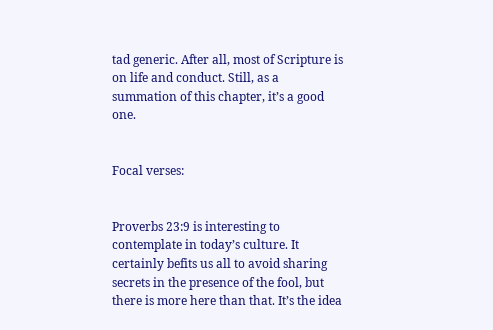tad generic. After all, most of Scripture is on life and conduct. Still, as a summation of this chapter, it’s a good one.


Focal verses:


Proverbs 23:9 is interesting to contemplate in today’s culture. It certainly befits us all to avoid sharing secrets in the presence of the fool, but there is more here than that. It’s the idea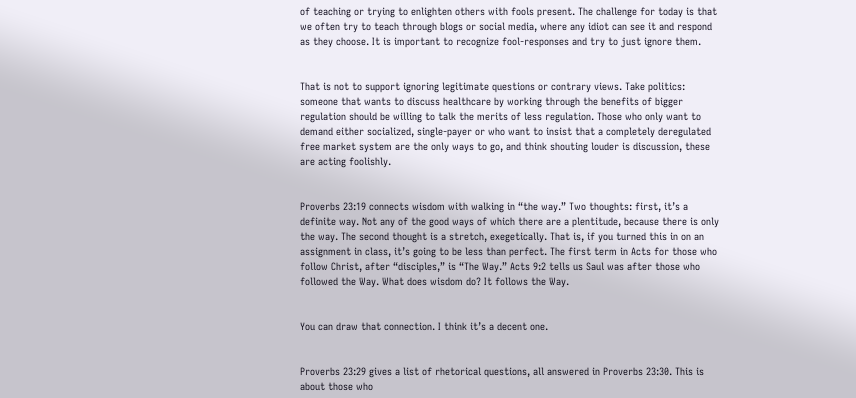of teaching or trying to enlighten others with fools present. The challenge for today is that we often try to teach through blogs or social media, where any idiot can see it and respond as they choose. It is important to recognize fool-responses and try to just ignore them.


That is not to support ignoring legitimate questions or contrary views. Take politics: someone that wants to discuss healthcare by working through the benefits of bigger regulation should be willing to talk the merits of less regulation. Those who only want to demand either socialized, single-payer or who want to insist that a completely deregulated free market system are the only ways to go, and think shouting louder is discussion, these are acting foolishly.


Proverbs 23:19 connects wisdom with walking in “the way.” Two thoughts: first, it’s a definite way. Not any of the good ways of which there are a plentitude, because there is only the way. The second thought is a stretch, exegetically. That is, if you turned this in on an assignment in class, it’s going to be less than perfect. The first term in Acts for those who follow Christ, after “disciples,” is “The Way.” Acts 9:2 tells us Saul was after those who followed the Way. What does wisdom do? It follows the Way.


You can draw that connection. I think it’s a decent one.


Proverbs 23:29 gives a list of rhetorical questions, all answered in Proverbs 23:30. This is about those who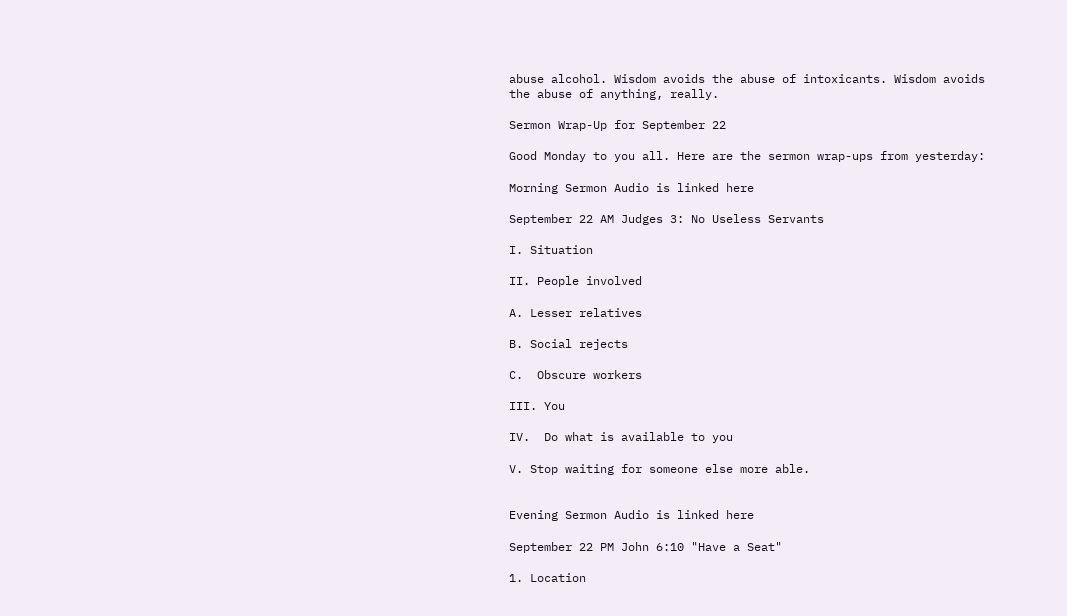abuse alcohol. Wisdom avoids the abuse of intoxicants. Wisdom avoids the abuse of anything, really.

Sermon Wrap-Up for September 22

Good Monday to you all. Here are the sermon wrap-ups from yesterday:

Morning Sermon Audio is linked here

September 22 AM Judges 3: No Useless Servants

I. Situation

II. People involved

A. Lesser relatives

B. Social rejects

C.  Obscure workers

III. You

IV.  Do what is available to you

V. Stop waiting for someone else more able.


Evening Sermon Audio is linked here

September 22 PM John 6:10 "Have a Seat"

1. Location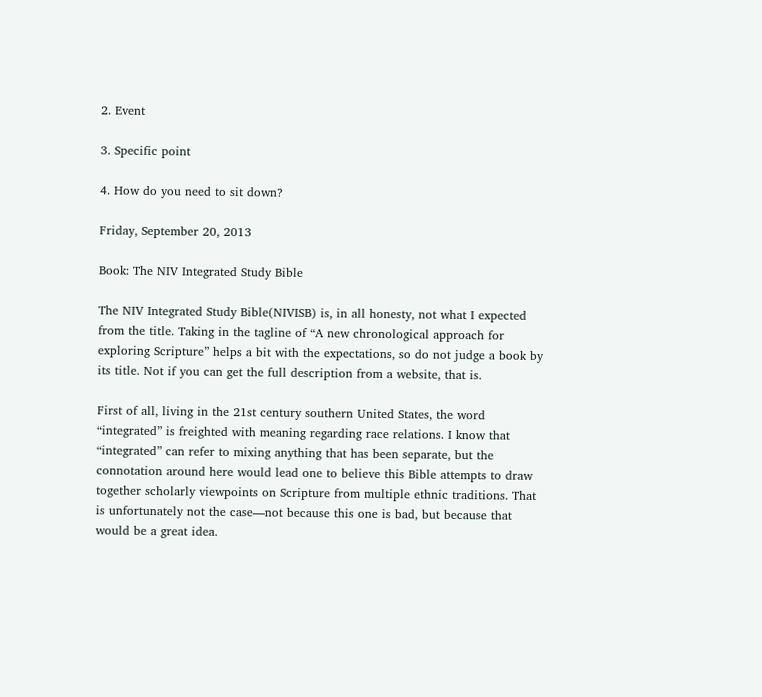2. Event

3. Specific point

4. How do you need to sit down?

Friday, September 20, 2013

Book: The NIV Integrated Study Bible

The NIV Integrated Study Bible(NIVISB) is, in all honesty, not what I expected from the title. Taking in the tagline of “A new chronological approach for exploring Scripture” helps a bit with the expectations, so do not judge a book by its title. Not if you can get the full description from a website, that is.

First of all, living in the 21st century southern United States, the word “integrated” is freighted with meaning regarding race relations. I know that “integrated” can refer to mixing anything that has been separate, but the connotation around here would lead one to believe this Bible attempts to draw together scholarly viewpoints on Scripture from multiple ethnic traditions. That is unfortunately not the case—not because this one is bad, but because that would be a great idea.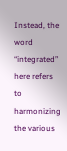Instead, the word “integrated” here refers to harmonizing the various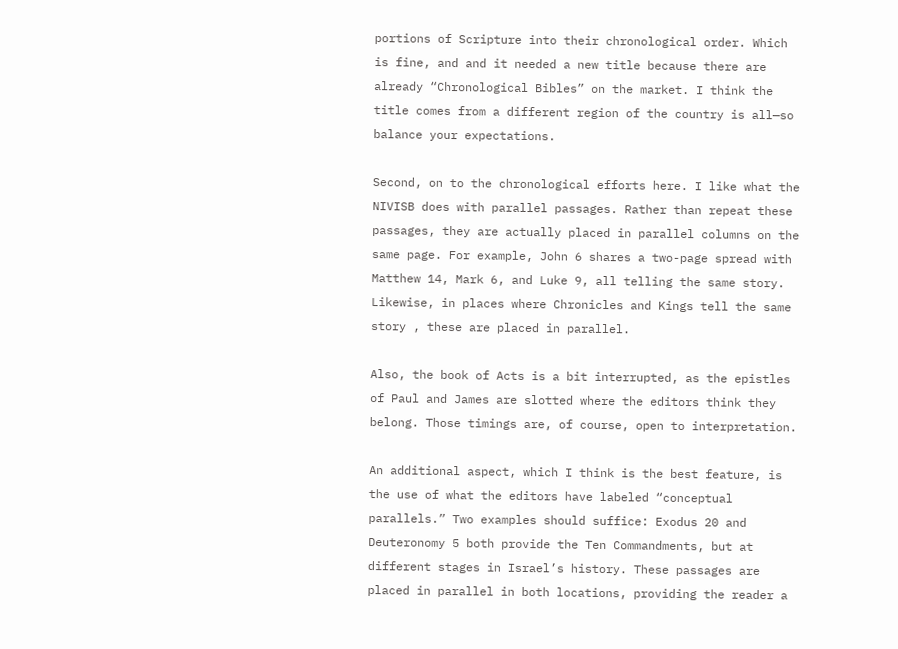portions of Scripture into their chronological order. Which is fine, and and it needed a new title because there are already “Chronological Bibles” on the market. I think the title comes from a different region of the country is all—so balance your expectations.

Second, on to the chronological efforts here. I like what the NIVISB does with parallel passages. Rather than repeat these passages, they are actually placed in parallel columns on the same page. For example, John 6 shares a two-page spread with Matthew 14, Mark 6, and Luke 9, all telling the same story. Likewise, in places where Chronicles and Kings tell the same story , these are placed in parallel.

Also, the book of Acts is a bit interrupted, as the epistles of Paul and James are slotted where the editors think they belong. Those timings are, of course, open to interpretation.

An additional aspect, which I think is the best feature, is the use of what the editors have labeled “conceptual parallels.” Two examples should suffice: Exodus 20 and Deuteronomy 5 both provide the Ten Commandments, but at different stages in Israel’s history. These passages are placed in parallel in both locations, providing the reader a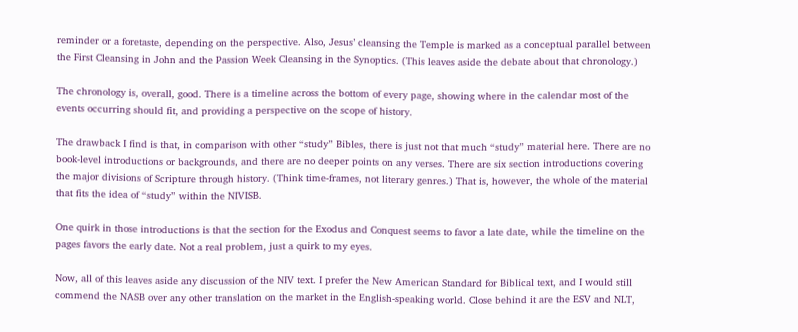reminder or a foretaste, depending on the perspective. Also, Jesus’ cleansing the Temple is marked as a conceptual parallel between the First Cleansing in John and the Passion Week Cleansing in the Synoptics. (This leaves aside the debate about that chronology.)

The chronology is, overall, good. There is a timeline across the bottom of every page, showing where in the calendar most of the events occurring should fit, and providing a perspective on the scope of history.

The drawback I find is that, in comparison with other “study” Bibles, there is just not that much “study” material here. There are no book-level introductions or backgrounds, and there are no deeper points on any verses. There are six section introductions covering the major divisions of Scripture through history. (Think time-frames, not literary genres.) That is, however, the whole of the material that fits the idea of “study” within the NIVISB.

One quirk in those introductions is that the section for the Exodus and Conquest seems to favor a late date, while the timeline on the pages favors the early date. Not a real problem, just a quirk to my eyes.

Now, all of this leaves aside any discussion of the NIV text. I prefer the New American Standard for Biblical text, and I would still commend the NASB over any other translation on the market in the English-speaking world. Close behind it are the ESV and NLT,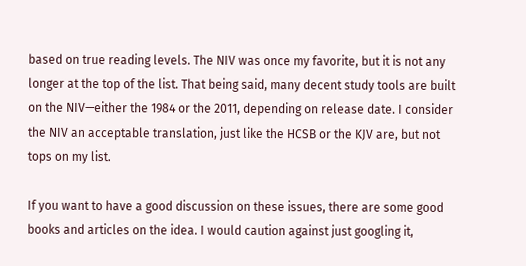based on true reading levels. The NIV was once my favorite, but it is not any longer at the top of the list. That being said, many decent study tools are built on the NIV—either the 1984 or the 2011, depending on release date. I consider the NIV an acceptable translation, just like the HCSB or the KJV are, but not tops on my list.

If you want to have a good discussion on these issues, there are some good books and articles on the idea. I would caution against just googling it,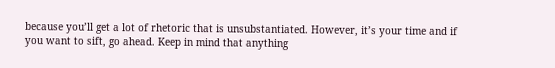because you’ll get a lot of rhetoric that is unsubstantiated. However, it’s your time and if you want to sift, go ahead. Keep in mind that anything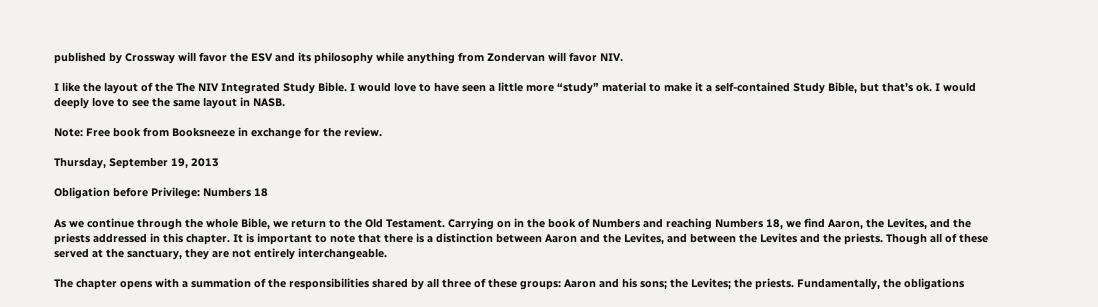published by Crossway will favor the ESV and its philosophy while anything from Zondervan will favor NIV.

I like the layout of the The NIV Integrated Study Bible. I would love to have seen a little more “study” material to make it a self-contained Study Bible, but that’s ok. I would deeply love to see the same layout in NASB.

Note: Free book from Booksneeze in exchange for the review.

Thursday, September 19, 2013

Obligation before Privilege: Numbers 18

As we continue through the whole Bible, we return to the Old Testament. Carrying on in the book of Numbers and reaching Numbers 18, we find Aaron, the Levites, and the priests addressed in this chapter. It is important to note that there is a distinction between Aaron and the Levites, and between the Levites and the priests. Though all of these served at the sanctuary, they are not entirely interchangeable.

The chapter opens with a summation of the responsibilities shared by all three of these groups: Aaron and his sons; the Levites; the priests. Fundamentally, the obligations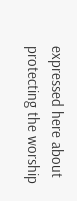expressed here about protecting the worship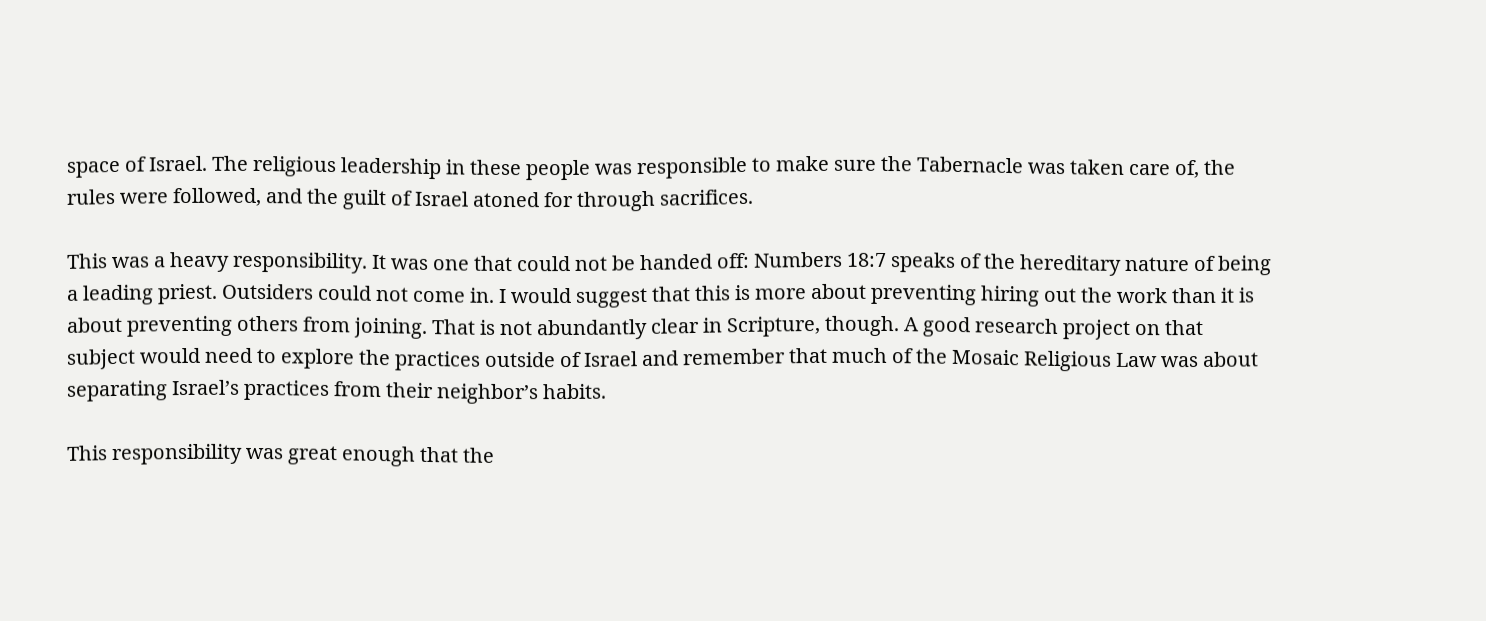space of Israel. The religious leadership in these people was responsible to make sure the Tabernacle was taken care of, the rules were followed, and the guilt of Israel atoned for through sacrifices.

This was a heavy responsibility. It was one that could not be handed off: Numbers 18:7 speaks of the hereditary nature of being a leading priest. Outsiders could not come in. I would suggest that this is more about preventing hiring out the work than it is about preventing others from joining. That is not abundantly clear in Scripture, though. A good research project on that subject would need to explore the practices outside of Israel and remember that much of the Mosaic Religious Law was about separating Israel’s practices from their neighbor’s habits.

This responsibility was great enough that the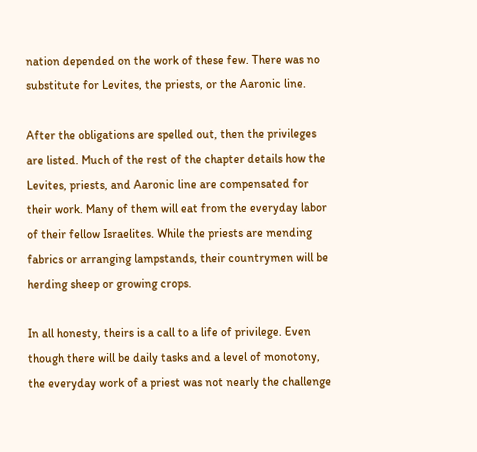nation depended on the work of these few. There was no substitute for Levites, the priests, or the Aaronic line.

After the obligations are spelled out, then the privileges are listed. Much of the rest of the chapter details how the Levites, priests, and Aaronic line are compensated for their work. Many of them will eat from the everyday labor of their fellow Israelites. While the priests are mending fabrics or arranging lampstands, their countrymen will be herding sheep or growing crops.

In all honesty, theirs is a call to a life of privilege. Even though there will be daily tasks and a level of monotony, the everyday work of a priest was not nearly the challenge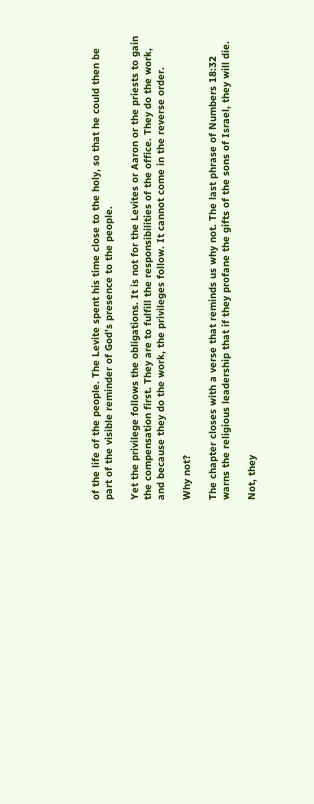of the life of the people. The Levite spent his time close to the holy, so that he could then be part of the visible reminder of God’s presence to the people.

Yet the privilege follows the obligations. It is not for the Levites or Aaron or the priests to gain the compensation first. They are to fulfill the responsibilities of the office. They do the work, and because they do the work, the privileges follow. It cannot come in the reverse order.

Why not?

The chapter closes with a verse that reminds us why not. The last phrase of Numbers 18:32 warns the religious leadership that if they profane the gifts of the sons of Israel, they will die.

Not, they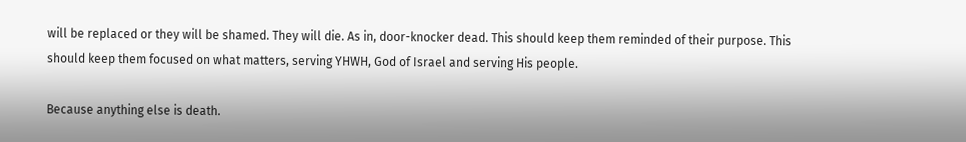will be replaced or they will be shamed. They will die. As in, door-knocker dead. This should keep them reminded of their purpose. This should keep them focused on what matters, serving YHWH, God of Israel and serving His people.

Because anything else is death.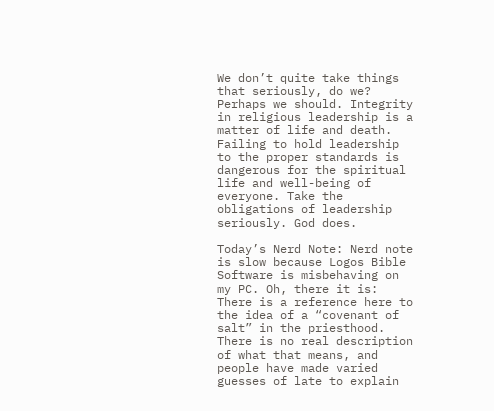We don’t quite take things that seriously, do we? Perhaps we should. Integrity in religious leadership is a matter of life and death. Failing to hold leadership to the proper standards is dangerous for the spiritual life and well-being of everyone. Take the obligations of leadership seriously. God does.

Today’s Nerd Note: Nerd note is slow because Logos Bible Software is misbehaving on my PC. Oh, there it is: There is a reference here to the idea of a “covenant of salt” in the priesthood. There is no real description of what that means, and people have made varied guesses of late to explain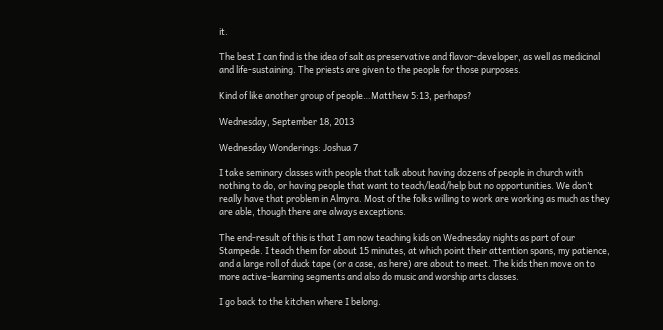it.

The best I can find is the idea of salt as preservative and flavor-developer, as well as medicinal and life-sustaining. The priests are given to the people for those purposes.

Kind of like another group of people…Matthew 5:13, perhaps?

Wednesday, September 18, 2013

Wednesday Wonderings: Joshua 7

I take seminary classes with people that talk about having dozens of people in church with nothing to do, or having people that want to teach/lead/help but no opportunities. We don’t really have that problem in Almyra. Most of the folks willing to work are working as much as they are able, though there are always exceptions.

The end-result of this is that I am now teaching kids on Wednesday nights as part of our Stampede. I teach them for about 15 minutes, at which point their attention spans, my patience, and a large roll of duck tape (or a case, as here) are about to meet. The kids then move on to more active-learning segments and also do music and worship arts classes.

I go back to the kitchen where I belong.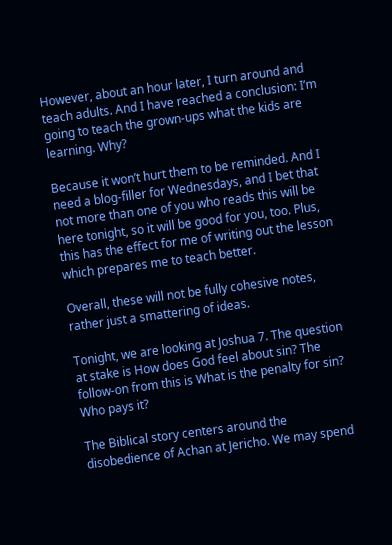However, about an hour later, I turn around and teach adults. And I have reached a conclusion: I’m going to teach the grown-ups what the kids are learning. Why?

Because it won’t hurt them to be reminded. And I need a blog-filler for Wednesdays, and I bet that not more than one of you who reads this will be here tonight, so it will be good for you, too. Plus, this has the effect for me of writing out the lesson which prepares me to teach better.

Overall, these will not be fully cohesive notes, rather just a smattering of ideas.

Tonight, we are looking at Joshua 7. The question at stake is How does God feel about sin? The follow-on from this is What is the penalty for sin? Who pays it?

The Biblical story centers around the disobedience of Achan at Jericho. We may spend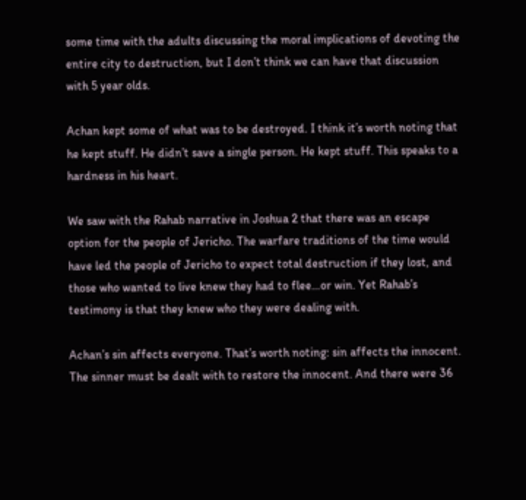some time with the adults discussing the moral implications of devoting the entire city to destruction, but I don’t think we can have that discussion with 5 year olds.

Achan kept some of what was to be destroyed. I think it’s worth noting that he kept stuff. He didn’t save a single person. He kept stuff. This speaks to a hardness in his heart.

We saw with the Rahab narrative in Joshua 2 that there was an escape option for the people of Jericho. The warfare traditions of the time would have led the people of Jericho to expect total destruction if they lost, and those who wanted to live knew they had to flee…or win. Yet Rahab’s testimony is that they knew who they were dealing with.

Achan’s sin affects everyone. That’s worth noting: sin affects the innocent. The sinner must be dealt with to restore the innocent. And there were 36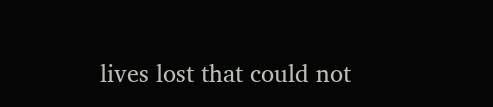lives lost that could not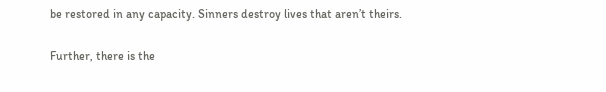be restored in any capacity. Sinners destroy lives that aren’t theirs.

Further, there is the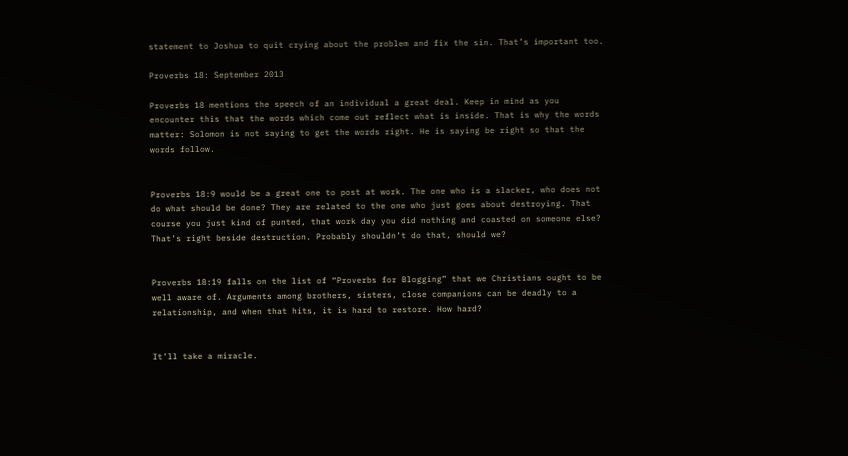statement to Joshua to quit crying about the problem and fix the sin. That’s important too.

Proverbs 18: September 2013

Proverbs 18 mentions the speech of an individual a great deal. Keep in mind as you encounter this that the words which come out reflect what is inside. That is why the words matter: Solomon is not saying to get the words right. He is saying be right so that the words follow.


Proverbs 18:9 would be a great one to post at work. The one who is a slacker, who does not do what should be done? They are related to the one who just goes about destroying. That course you just kind of punted, that work day you did nothing and coasted on someone else? That’s right beside destruction. Probably shouldn’t do that, should we?


Proverbs 18:19 falls on the list of “Proverbs for Blogging” that we Christians ought to be well aware of. Arguments among brothers, sisters, close companions can be deadly to a relationship, and when that hits, it is hard to restore. How hard?


It’ll take a miracle.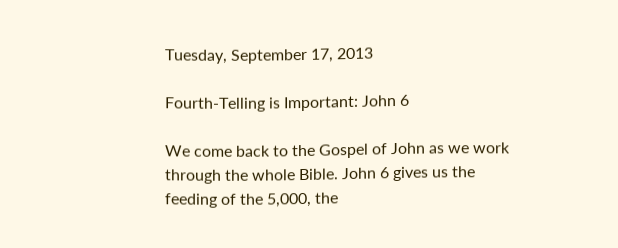Tuesday, September 17, 2013

Fourth-Telling is Important: John 6

We come back to the Gospel of John as we work through the whole Bible. John 6 gives us the feeding of the 5,000, the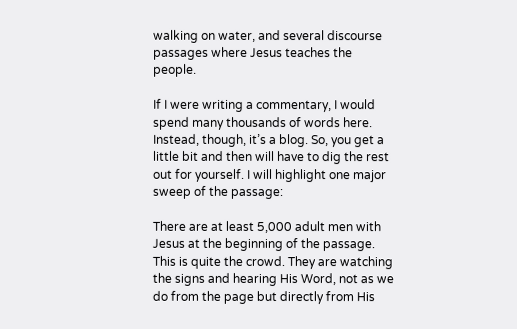walking on water, and several discourse passages where Jesus teaches the people.

If I were writing a commentary, I would spend many thousands of words here. Instead, though, it’s a blog. So, you get a little bit and then will have to dig the rest out for yourself. I will highlight one major sweep of the passage:

There are at least 5,000 adult men with Jesus at the beginning of the passage. This is quite the crowd. They are watching the signs and hearing His Word, not as we do from the page but directly from His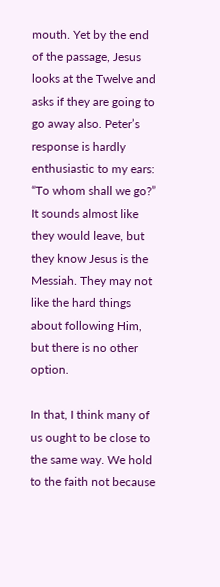mouth. Yet by the end of the passage, Jesus looks at the Twelve and asks if they are going to go away also. Peter’s response is hardly enthusiastic to my ears: “To whom shall we go?” It sounds almost like they would leave, but they know Jesus is the Messiah. They may not like the hard things about following Him, but there is no other option.

In that, I think many of us ought to be close to the same way. We hold to the faith not because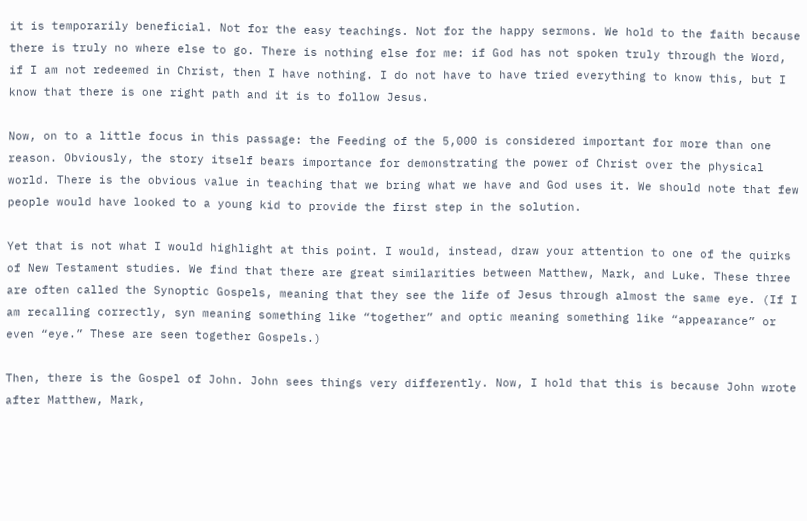it is temporarily beneficial. Not for the easy teachings. Not for the happy sermons. We hold to the faith because there is truly no where else to go. There is nothing else for me: if God has not spoken truly through the Word, if I am not redeemed in Christ, then I have nothing. I do not have to have tried everything to know this, but I know that there is one right path and it is to follow Jesus.

Now, on to a little focus in this passage: the Feeding of the 5,000 is considered important for more than one reason. Obviously, the story itself bears importance for demonstrating the power of Christ over the physical world. There is the obvious value in teaching that we bring what we have and God uses it. We should note that few people would have looked to a young kid to provide the first step in the solution.

Yet that is not what I would highlight at this point. I would, instead, draw your attention to one of the quirks of New Testament studies. We find that there are great similarities between Matthew, Mark, and Luke. These three are often called the Synoptic Gospels, meaning that they see the life of Jesus through almost the same eye. (If I am recalling correctly, syn meaning something like “together” and optic meaning something like “appearance” or even “eye.” These are seen together Gospels.)

Then, there is the Gospel of John. John sees things very differently. Now, I hold that this is because John wrote after Matthew, Mark,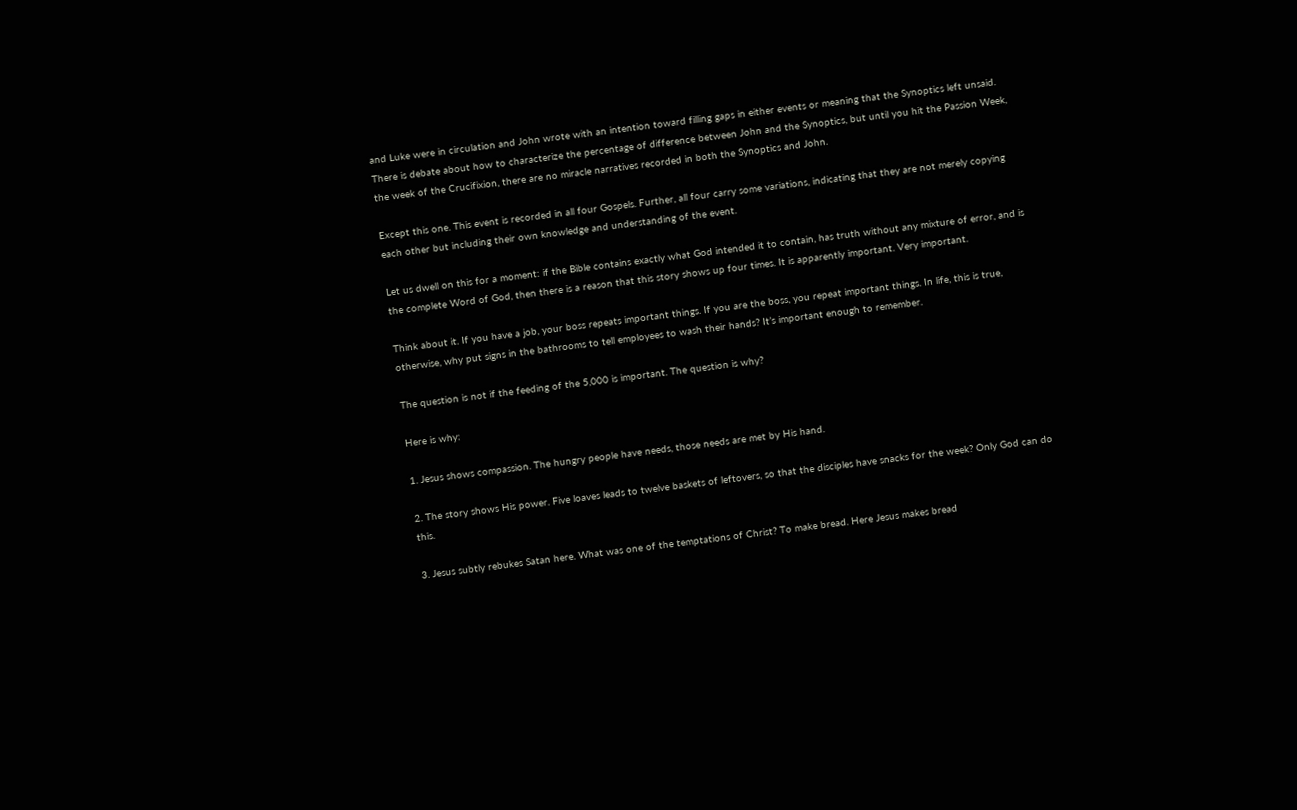and Luke were in circulation and John wrote with an intention toward filling gaps in either events or meaning that the Synoptics left unsaid. There is debate about how to characterize the percentage of difference between John and the Synoptics, but until you hit the Passion Week, the week of the Crucifixion, there are no miracle narratives recorded in both the Synoptics and John.

Except this one. This event is recorded in all four Gospels. Further, all four carry some variations, indicating that they are not merely copying each other but including their own knowledge and understanding of the event.

Let us dwell on this for a moment: if the Bible contains exactly what God intended it to contain, has truth without any mixture of error, and is the complete Word of God, then there is a reason that this story shows up four times. It is apparently important. Very important.

Think about it. If you have a job, your boss repeats important things. If you are the boss, you repeat important things. In life, this is true, otherwise, why put signs in the bathrooms to tell employees to wash their hands? It’s important enough to remember.

The question is not if the feeding of the 5,000 is important. The question is why?

Here is why:

1. Jesus shows compassion. The hungry people have needs, those needs are met by His hand.

2. The story shows His power. Five loaves leads to twelve baskets of leftovers, so that the disciples have snacks for the week? Only God can do this.

3. Jesus subtly rebukes Satan here. What was one of the temptations of Christ? To make bread. Here Jesus makes bread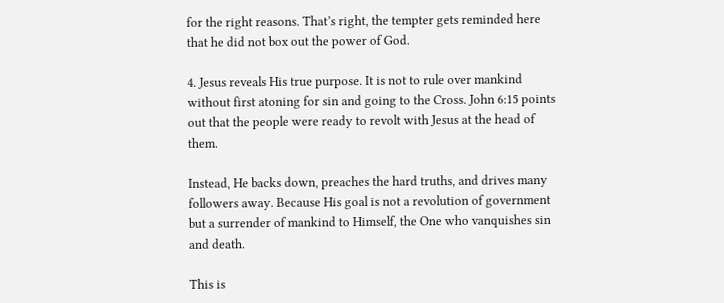for the right reasons. That’s right, the tempter gets reminded here that he did not box out the power of God.

4. Jesus reveals His true purpose. It is not to rule over mankind without first atoning for sin and going to the Cross. John 6:15 points out that the people were ready to revolt with Jesus at the head of them.

Instead, He backs down, preaches the hard truths, and drives many followers away. Because His goal is not a revolution of government but a surrender of mankind to Himself, the One who vanquishes sin and death.

This is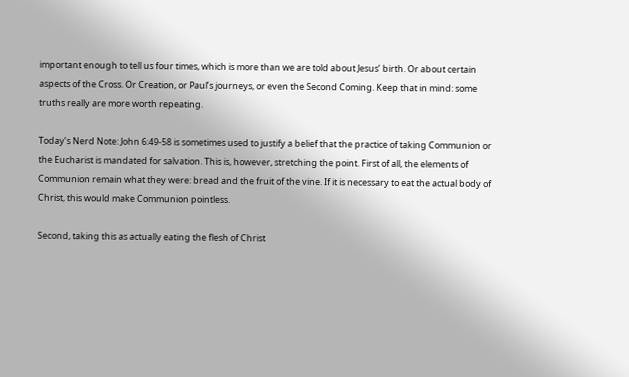important enough to tell us four times, which is more than we are told about Jesus’ birth. Or about certain aspects of the Cross. Or Creation, or Paul’s journeys, or even the Second Coming. Keep that in mind: some truths really are more worth repeating.

Today’s Nerd Note: John 6:49-58 is sometimes used to justify a belief that the practice of taking Communion or the Eucharist is mandated for salvation. This is, however, stretching the point. First of all, the elements of Communion remain what they were: bread and the fruit of the vine. If it is necessary to eat the actual body of Christ, this would make Communion pointless.

Second, taking this as actually eating the flesh of Christ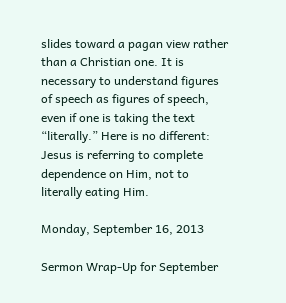slides toward a pagan view rather than a Christian one. It is necessary to understand figures of speech as figures of speech, even if one is taking the text “literally.” Here is no different: Jesus is referring to complete dependence on Him, not to literally eating Him.

Monday, September 16, 2013

Sermon Wrap-Up for September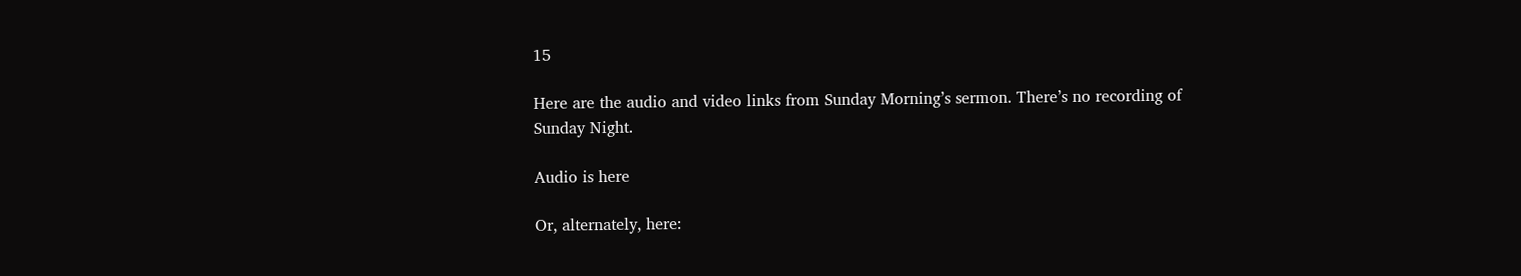15

Here are the audio and video links from Sunday Morning’s sermon. There’s no recording of Sunday Night.

Audio is here

Or, alternately, here: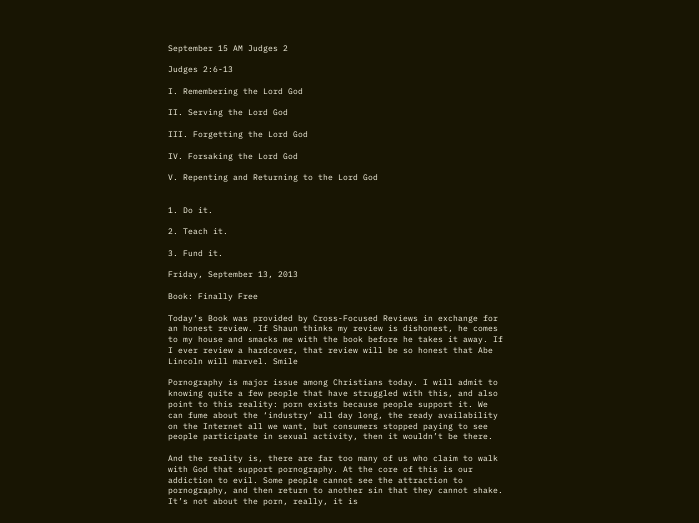September 15 AM Judges 2

Judges 2:6-13

I. Remembering the Lord God

II. Serving the Lord God

III. Forgetting the Lord God

IV. Forsaking the Lord God

V. Repenting and Returning to the Lord God


1. Do it.

2. Teach it.

3. Fund it.

Friday, September 13, 2013

Book: Finally Free

Today’s Book was provided by Cross-Focused Reviews in exchange for an honest review. If Shaun thinks my review is dishonest, he comes to my house and smacks me with the book before he takes it away. If I ever review a hardcover, that review will be so honest that Abe Lincoln will marvel. Smile

Pornography is major issue among Christians today. I will admit to knowing quite a few people that have struggled with this, and also point to this reality: porn exists because people support it. We can fume about the ‘industry’ all day long, the ready availability on the Internet all we want, but consumers stopped paying to see people participate in sexual activity, then it wouldn’t be there.

And the reality is, there are far too many of us who claim to walk with God that support pornography. At the core of this is our addiction to evil. Some people cannot see the attraction to pornography, and then return to another sin that they cannot shake. It’s not about the porn, really, it is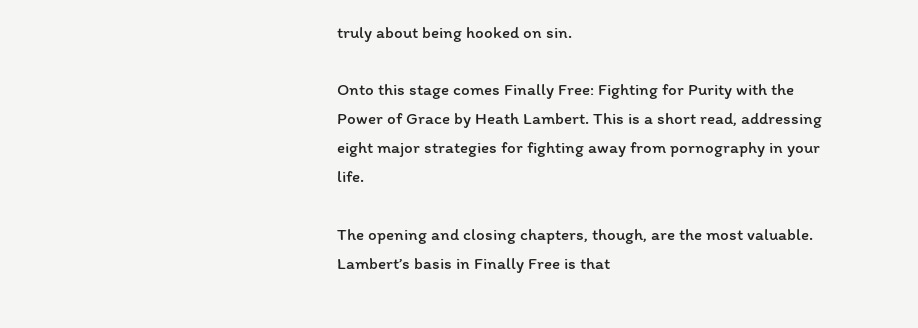truly about being hooked on sin.

Onto this stage comes Finally Free: Fighting for Purity with the Power of Grace by Heath Lambert. This is a short read, addressing eight major strategies for fighting away from pornography in your life.

The opening and closing chapters, though, are the most valuable. Lambert’s basis in Finally Free is that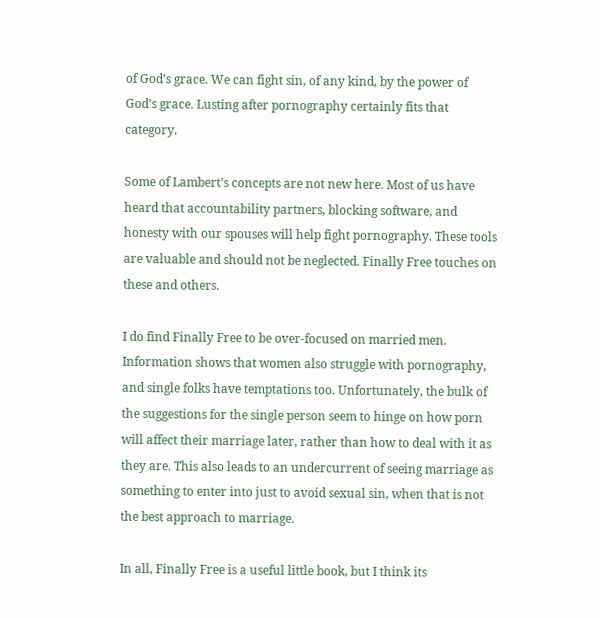of God’s grace. We can fight sin, of any kind, by the power of God’s grace. Lusting after pornography certainly fits that category.

Some of Lambert’s concepts are not new here. Most of us have heard that accountability partners, blocking software, and honesty with our spouses will help fight pornography. These tools are valuable and should not be neglected. Finally Free touches on these and others.

I do find Finally Free to be over-focused on married men. Information shows that women also struggle with pornography, and single folks have temptations too. Unfortunately, the bulk of the suggestions for the single person seem to hinge on how porn will affect their marriage later, rather than how to deal with it as they are. This also leads to an undercurrent of seeing marriage as something to enter into just to avoid sexual sin, when that is not the best approach to marriage.

In all, Finally Free is a useful little book, but I think its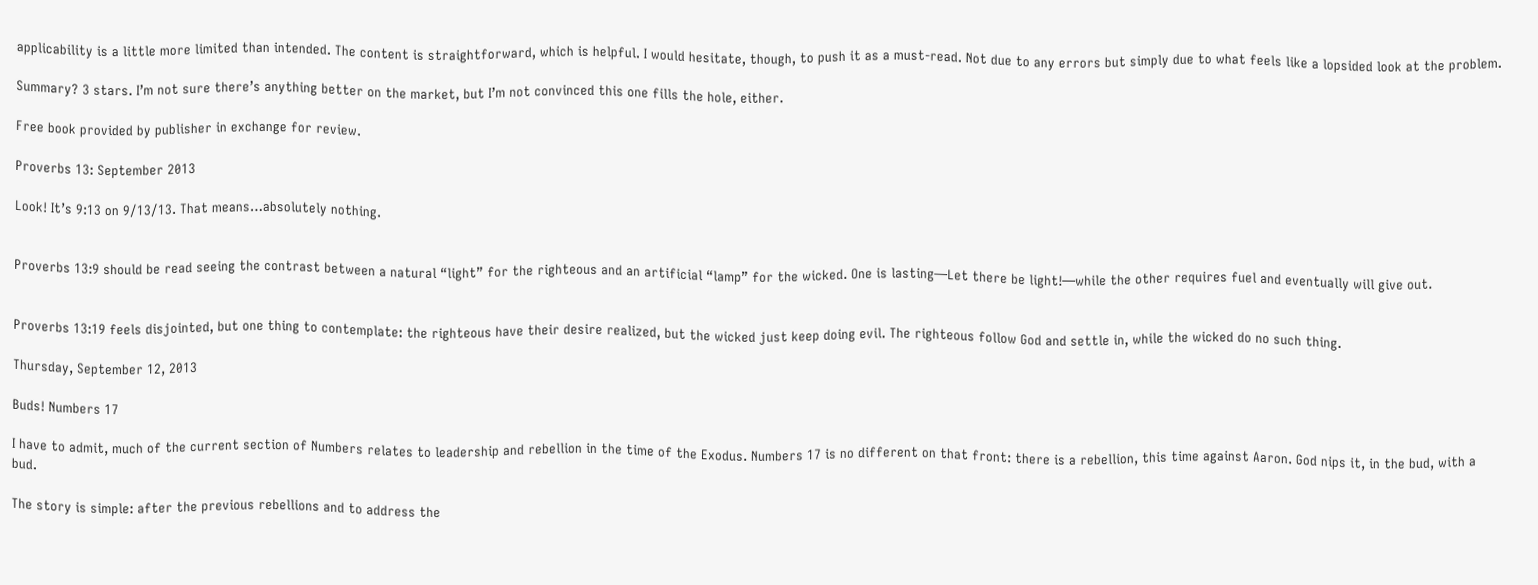applicability is a little more limited than intended. The content is straightforward, which is helpful. I would hesitate, though, to push it as a must-read. Not due to any errors but simply due to what feels like a lopsided look at the problem.

Summary? 3 stars. I’m not sure there’s anything better on the market, but I’m not convinced this one fills the hole, either.

Free book provided by publisher in exchange for review.

Proverbs 13: September 2013

Look! It’s 9:13 on 9/13/13. That means…absolutely nothing.


Proverbs 13:9 should be read seeing the contrast between a natural “light” for the righteous and an artificial “lamp” for the wicked. One is lasting—Let there be light!—while the other requires fuel and eventually will give out.


Proverbs 13:19 feels disjointed, but one thing to contemplate: the righteous have their desire realized, but the wicked just keep doing evil. The righteous follow God and settle in, while the wicked do no such thing.

Thursday, September 12, 2013

Buds! Numbers 17

I have to admit, much of the current section of Numbers relates to leadership and rebellion in the time of the Exodus. Numbers 17 is no different on that front: there is a rebellion, this time against Aaron. God nips it, in the bud, with a bud.

The story is simple: after the previous rebellions and to address the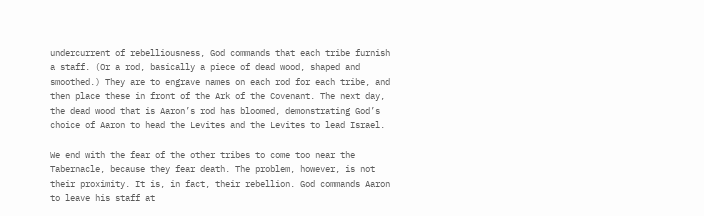undercurrent of rebelliousness, God commands that each tribe furnish a staff. (Or a rod, basically a piece of dead wood, shaped and smoothed.) They are to engrave names on each rod for each tribe, and then place these in front of the Ark of the Covenant. The next day, the dead wood that is Aaron’s rod has bloomed, demonstrating God’s choice of Aaron to head the Levites and the Levites to lead Israel.

We end with the fear of the other tribes to come too near the Tabernacle, because they fear death. The problem, however, is not their proximity. It is, in fact, their rebellion. God commands Aaron to leave his staff at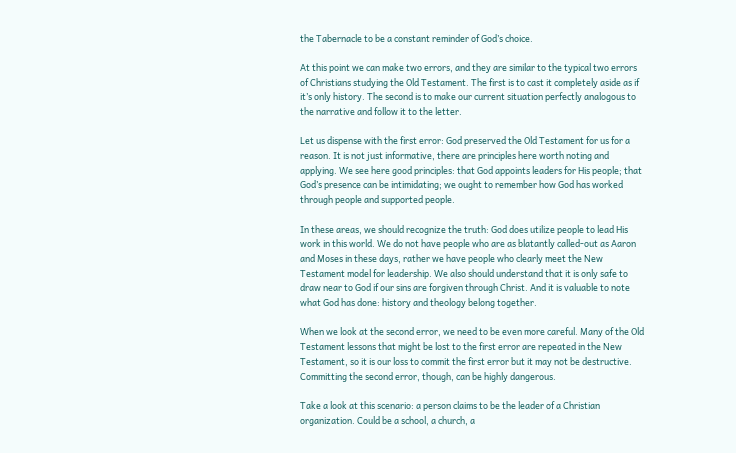the Tabernacle to be a constant reminder of God’s choice.

At this point we can make two errors, and they are similar to the typical two errors of Christians studying the Old Testament. The first is to cast it completely aside as if it’s only history. The second is to make our current situation perfectly analogous to the narrative and follow it to the letter.

Let us dispense with the first error: God preserved the Old Testament for us for a reason. It is not just informative, there are principles here worth noting and applying. We see here good principles: that God appoints leaders for His people; that God’s presence can be intimidating; we ought to remember how God has worked through people and supported people.

In these areas, we should recognize the truth: God does utilize people to lead His work in this world. We do not have people who are as blatantly called-out as Aaron and Moses in these days, rather we have people who clearly meet the New Testament model for leadership. We also should understand that it is only safe to draw near to God if our sins are forgiven through Christ. And it is valuable to note what God has done: history and theology belong together.

When we look at the second error, we need to be even more careful. Many of the Old Testament lessons that might be lost to the first error are repeated in the New Testament, so it is our loss to commit the first error but it may not be destructive. Committing the second error, though, can be highly dangerous.

Take a look at this scenario: a person claims to be the leader of a Christian organization. Could be a school, a church, a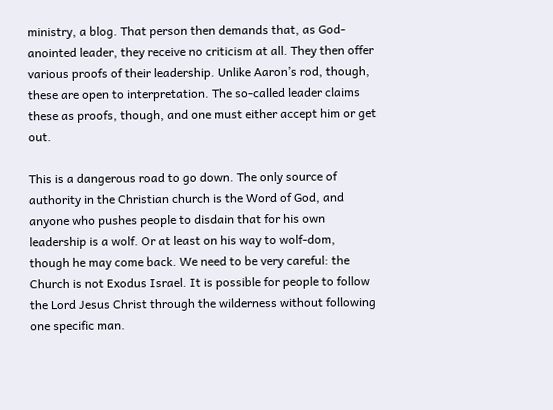ministry, a blog. That person then demands that, as God-anointed leader, they receive no criticism at all. They then offer various proofs of their leadership. Unlike Aaron’s rod, though, these are open to interpretation. The so-called leader claims these as proofs, though, and one must either accept him or get out.

This is a dangerous road to go down. The only source of authority in the Christian church is the Word of God, and anyone who pushes people to disdain that for his own leadership is a wolf. Or at least on his way to wolf-dom, though he may come back. We need to be very careful: the Church is not Exodus Israel. It is possible for people to follow the Lord Jesus Christ through the wilderness without following one specific man.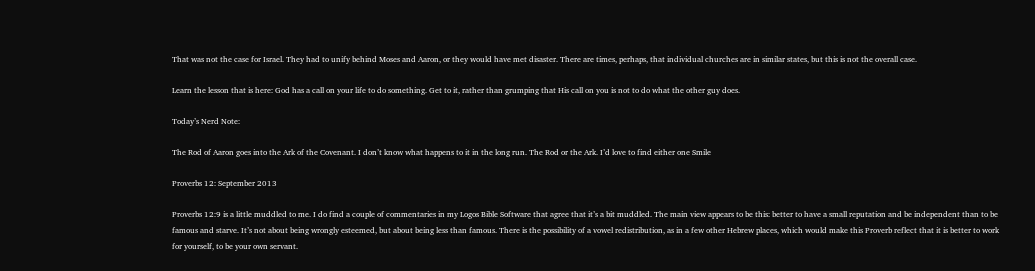That was not the case for Israel. They had to unify behind Moses and Aaron, or they would have met disaster. There are times, perhaps, that individual churches are in similar states, but this is not the overall case.

Learn the lesson that is here: God has a call on your life to do something. Get to it, rather than grumping that His call on you is not to do what the other guy does.

Today’s Nerd Note:

The Rod of Aaron goes into the Ark of the Covenant. I don’t know what happens to it in the long run. The Rod or the Ark. I’d love to find either one Smile

Proverbs 12: September 2013

Proverbs 12:9 is a little muddled to me. I do find a couple of commentaries in my Logos Bible Software that agree that it’s a bit muddled. The main view appears to be this: better to have a small reputation and be independent than to be famous and starve. It’s not about being wrongly esteemed, but about being less than famous. There is the possibility of a vowel redistribution, as in a few other Hebrew places, which would make this Proverb reflect that it is better to work for yourself, to be your own servant.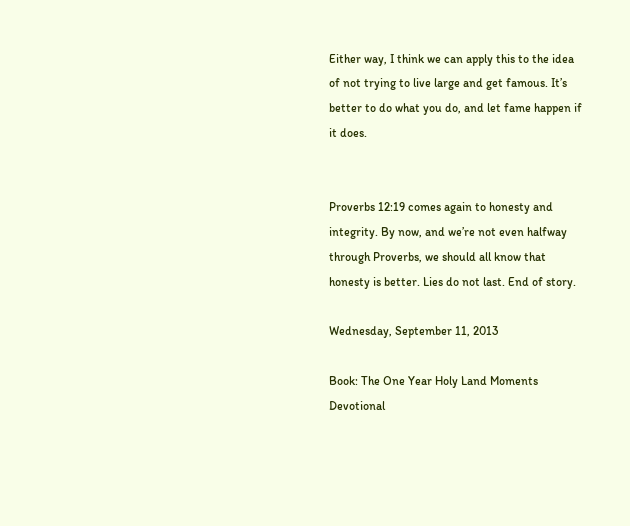Either way, I think we can apply this to the idea of not trying to live large and get famous. It’s better to do what you do, and let fame happen if it does.


Proverbs 12:19 comes again to honesty and integrity. By now, and we’re not even halfway through Proverbs, we should all know that honesty is better. Lies do not last. End of story.

Wednesday, September 11, 2013

Book: The One Year Holy Land Moments Devotional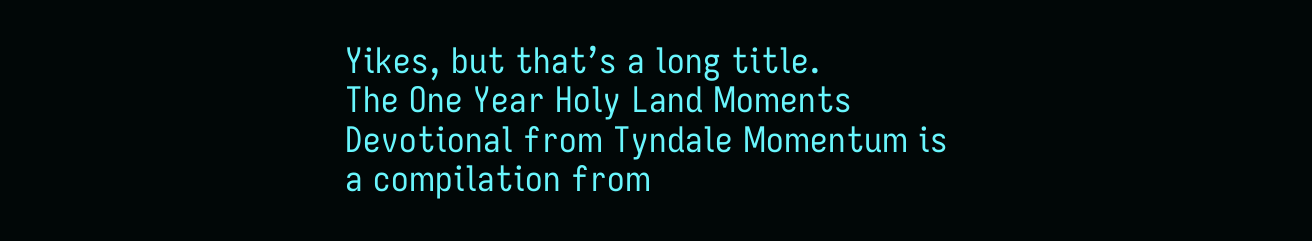Yikes, but that’s a long title.
The One Year Holy Land Moments Devotional from Tyndale Momentum is a compilation from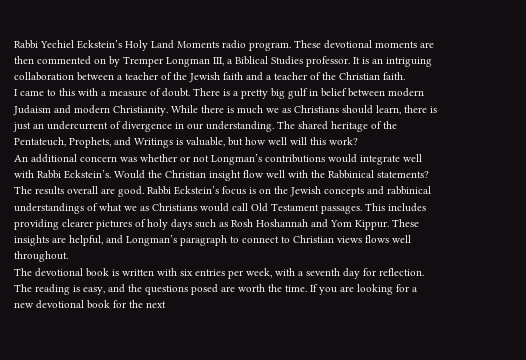Rabbi Yechiel Eckstein’s Holy Land Moments radio program. These devotional moments are then commented on by Tremper Longman III, a Biblical Studies professor. It is an intriguing collaboration between a teacher of the Jewish faith and a teacher of the Christian faith.
I came to this with a measure of doubt. There is a pretty big gulf in belief between modern Judaism and modern Christianity. While there is much we as Christians should learn, there is just an undercurrent of divergence in our understanding. The shared heritage of the Pentateuch, Prophets, and Writings is valuable, but how well will this work?
An additional concern was whether or not Longman’s contributions would integrate well with Rabbi Eckstein’s. Would the Christian insight flow well with the Rabbinical statements?
The results overall are good. Rabbi Eckstein’s focus is on the Jewish concepts and rabbinical understandings of what we as Christians would call Old Testament passages. This includes providing clearer pictures of holy days such as Rosh Hoshannah and Yom Kippur. These insights are helpful, and Longman’s paragraph to connect to Christian views flows well throughout.
The devotional book is written with six entries per week, with a seventh day for reflection. The reading is easy, and the questions posed are worth the time. If you are looking for a new devotional book for the next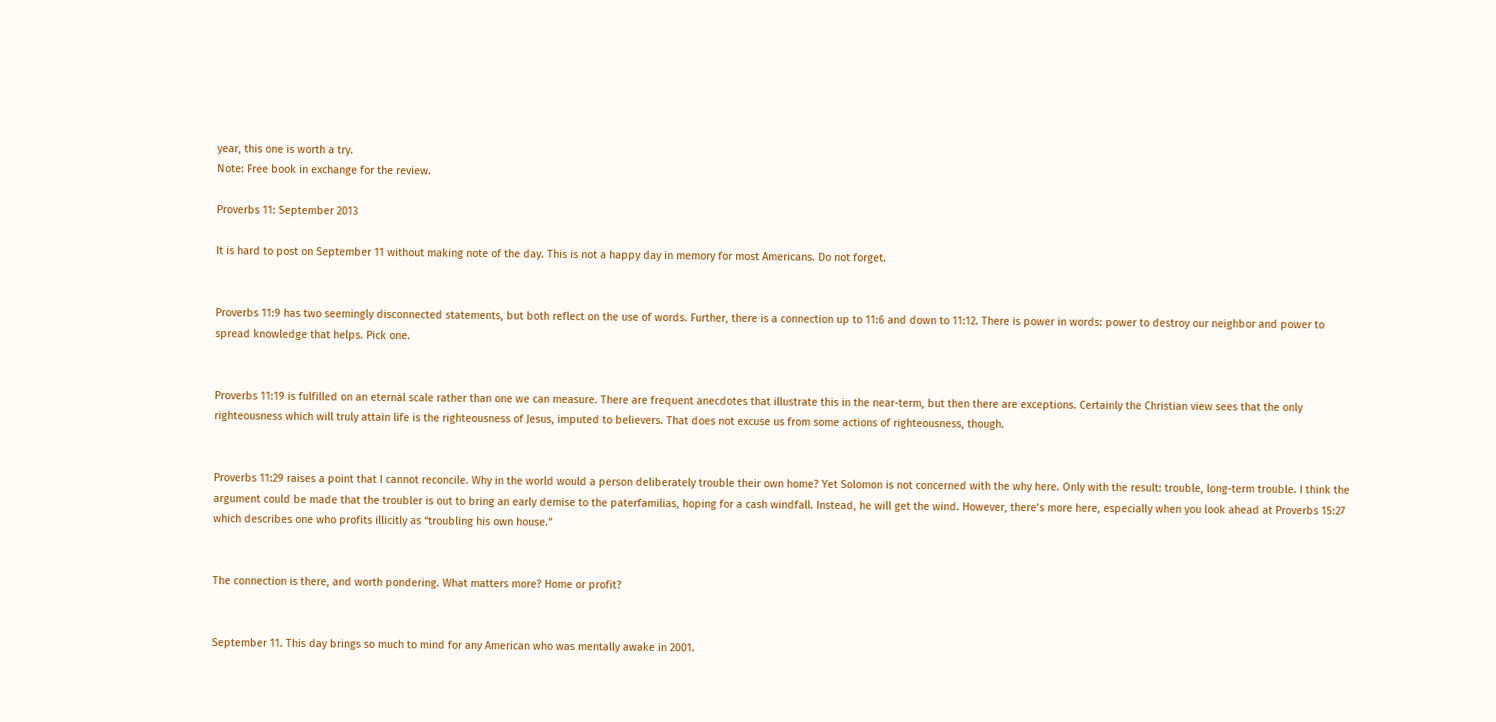year, this one is worth a try.
Note: Free book in exchange for the review.

Proverbs 11: September 2013

It is hard to post on September 11 without making note of the day. This is not a happy day in memory for most Americans. Do not forget.


Proverbs 11:9 has two seemingly disconnected statements, but both reflect on the use of words. Further, there is a connection up to 11:6 and down to 11:12. There is power in words: power to destroy our neighbor and power to spread knowledge that helps. Pick one.


Proverbs 11:19 is fulfilled on an eternal scale rather than one we can measure. There are frequent anecdotes that illustrate this in the near-term, but then there are exceptions. Certainly the Christian view sees that the only righteousness which will truly attain life is the righteousness of Jesus, imputed to believers. That does not excuse us from some actions of righteousness, though.


Proverbs 11:29 raises a point that I cannot reconcile. Why in the world would a person deliberately trouble their own home? Yet Solomon is not concerned with the why here. Only with the result: trouble, long-term trouble. I think the argument could be made that the troubler is out to bring an early demise to the paterfamilias, hoping for a cash windfall. Instead, he will get the wind. However, there’s more here, especially when you look ahead at Proverbs 15:27 which describes one who profits illicitly as “troubling his own house.”


The connection is there, and worth pondering. What matters more? Home or profit?


September 11. This day brings so much to mind for any American who was mentally awake in 2001.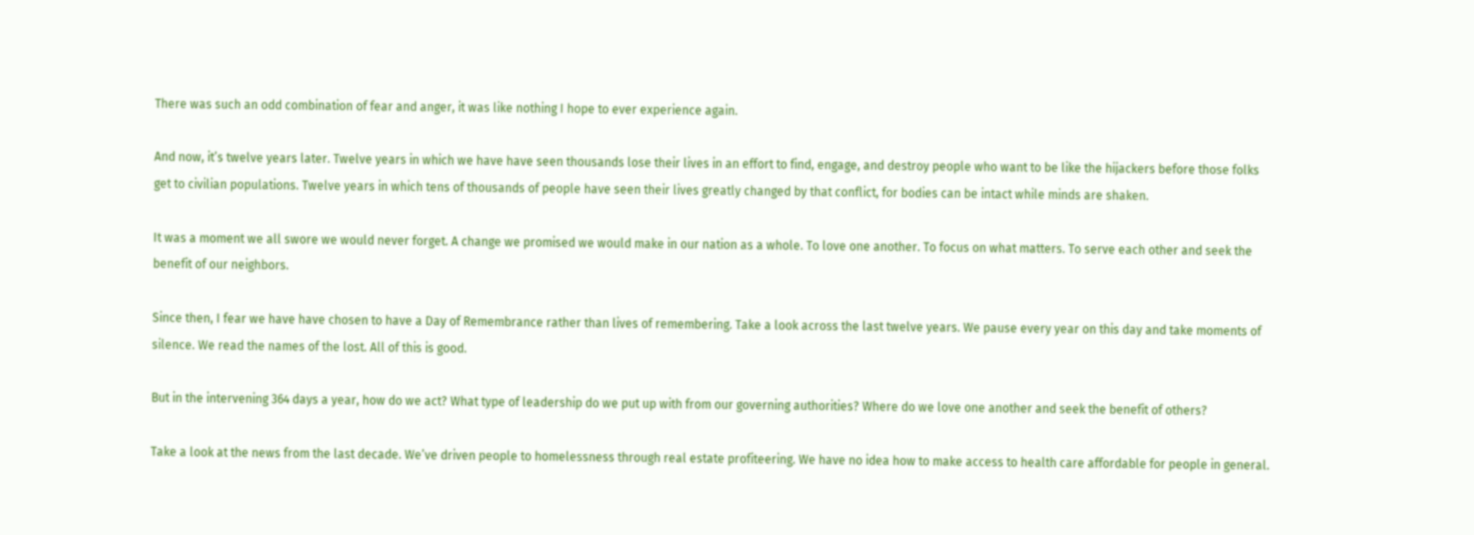There was such an odd combination of fear and anger, it was like nothing I hope to ever experience again.

And now, it’s twelve years later. Twelve years in which we have have seen thousands lose their lives in an effort to find, engage, and destroy people who want to be like the hijackers before those folks get to civilian populations. Twelve years in which tens of thousands of people have seen their lives greatly changed by that conflict, for bodies can be intact while minds are shaken.

It was a moment we all swore we would never forget. A change we promised we would make in our nation as a whole. To love one another. To focus on what matters. To serve each other and seek the benefit of our neighbors.

Since then, I fear we have have chosen to have a Day of Remembrance rather than lives of remembering. Take a look across the last twelve years. We pause every year on this day and take moments of silence. We read the names of the lost. All of this is good.

But in the intervening 364 days a year, how do we act? What type of leadership do we put up with from our governing authorities? Where do we love one another and seek the benefit of others?

Take a look at the news from the last decade. We’ve driven people to homelessness through real estate profiteering. We have no idea how to make access to health care affordable for people in general.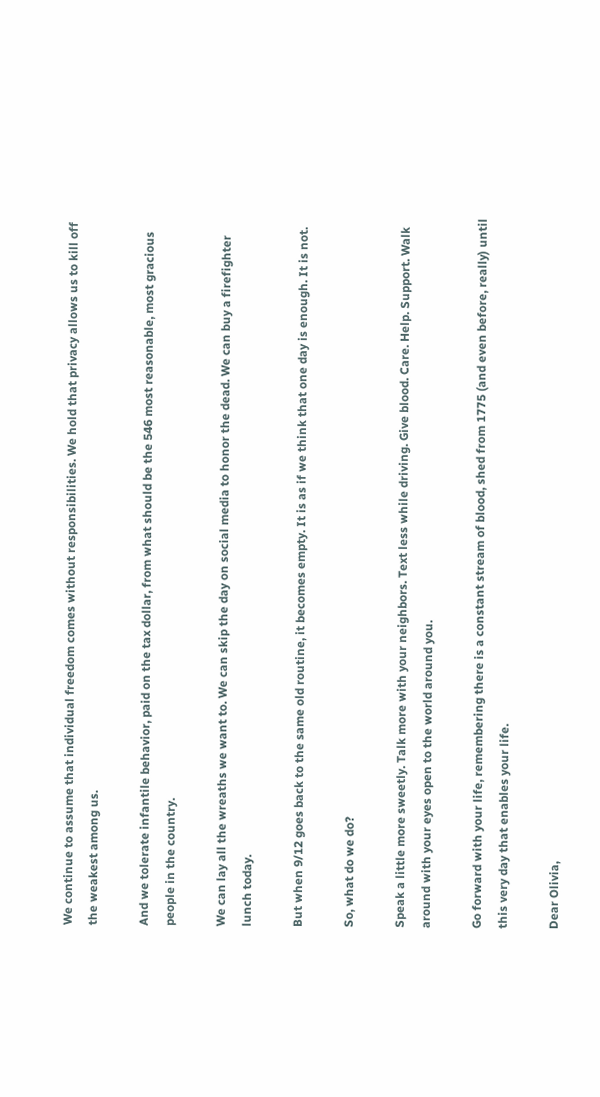We continue to assume that individual freedom comes without responsibilities. We hold that privacy allows us to kill off the weakest among us.

And we tolerate infantile behavior, paid on the tax dollar, from what should be the 546 most reasonable, most gracious people in the country.

We can lay all the wreaths we want to. We can skip the day on social media to honor the dead. We can buy a firefighter lunch today.

But when 9/12 goes back to the same old routine, it becomes empty. It is as if we think that one day is enough. It is not.

So, what do we do?

Speak a little more sweetly. Talk more with your neighbors. Text less while driving. Give blood. Care. Help. Support. Walk around with your eyes open to the world around you.

Go forward with your life, remembering there is a constant stream of blood, shed from 1775 (and even before, really) until this very day that enables your life.

Dear Olivia,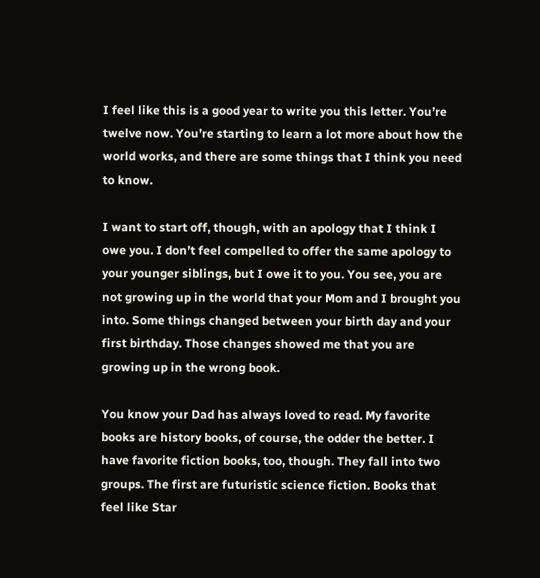I feel like this is a good year to write you this letter. You’re twelve now. You’re starting to learn a lot more about how the world works, and there are some things that I think you need to know.

I want to start off, though, with an apology that I think I owe you. I don’t feel compelled to offer the same apology to your younger siblings, but I owe it to you. You see, you are not growing up in the world that your Mom and I brought you into. Some things changed between your birth day and your first birthday. Those changes showed me that you are growing up in the wrong book.

You know your Dad has always loved to read. My favorite books are history books, of course, the odder the better. I have favorite fiction books, too, though. They fall into two groups. The first are futuristic science fiction. Books that feel like Star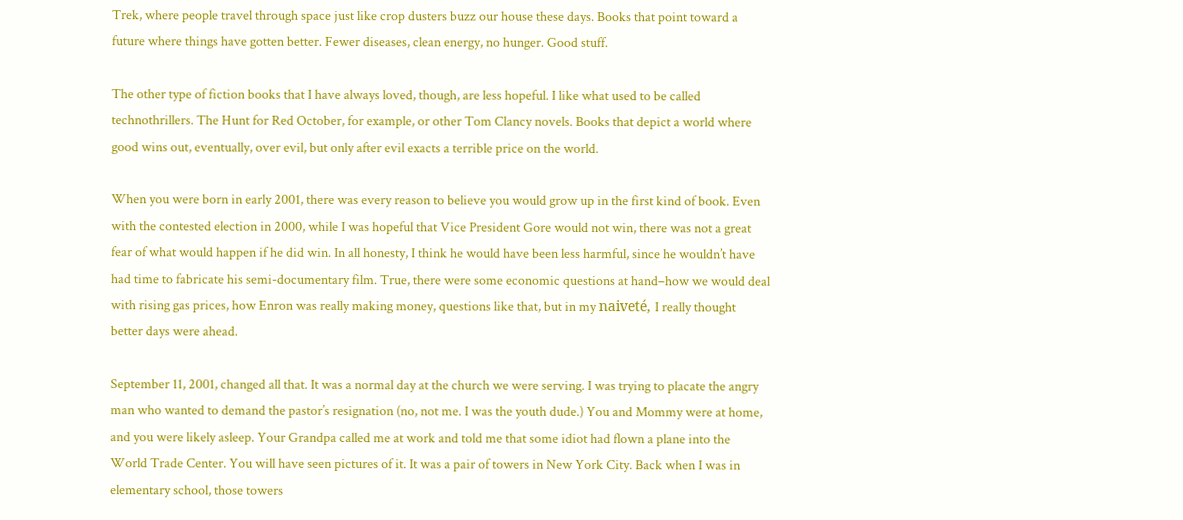Trek, where people travel through space just like crop dusters buzz our house these days. Books that point toward a future where things have gotten better. Fewer diseases, clean energy, no hunger. Good stuff.

The other type of fiction books that I have always loved, though, are less hopeful. I like what used to be called technothrillers. The Hunt for Red October, for example, or other Tom Clancy novels. Books that depict a world where good wins out, eventually, over evil, but only after evil exacts a terrible price on the world.

When you were born in early 2001, there was every reason to believe you would grow up in the first kind of book. Even with the contested election in 2000, while I was hopeful that Vice President Gore would not win, there was not a great fear of what would happen if he did win. In all honesty, I think he would have been less harmful, since he wouldn’t have had time to fabricate his semi-documentary film. True, there were some economic questions at hand–how we would deal with rising gas prices, how Enron was really making money, questions like that, but in my naiveté, I really thought better days were ahead.

September 11, 2001, changed all that. It was a normal day at the church we were serving. I was trying to placate the angry man who wanted to demand the pastor’s resignation (no, not me. I was the youth dude.) You and Mommy were at home, and you were likely asleep. Your Grandpa called me at work and told me that some idiot had flown a plane into the World Trade Center. You will have seen pictures of it. It was a pair of towers in New York City. Back when I was in elementary school, those towers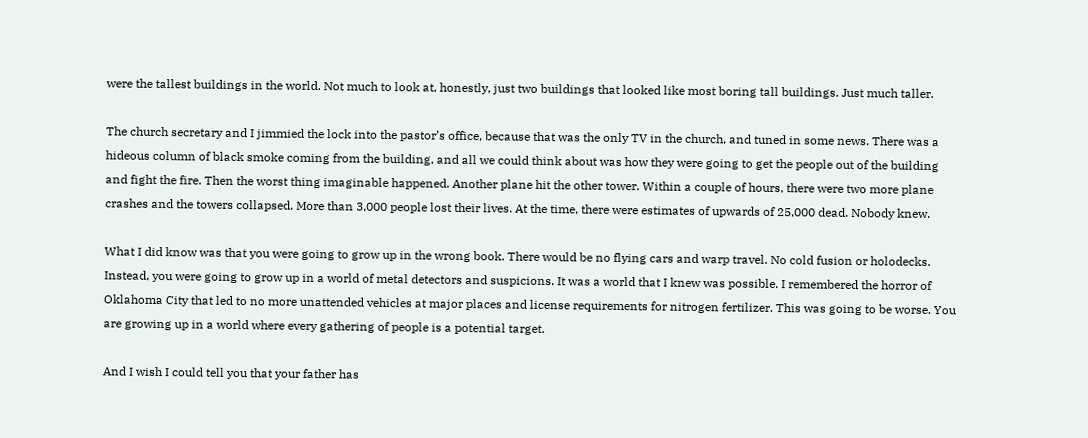were the tallest buildings in the world. Not much to look at, honestly, just two buildings that looked like most boring tall buildings. Just much taller.

The church secretary and I jimmied the lock into the pastor’s office, because that was the only TV in the church, and tuned in some news. There was a hideous column of black smoke coming from the building, and all we could think about was how they were going to get the people out of the building and fight the fire. Then the worst thing imaginable happened. Another plane hit the other tower. Within a couple of hours, there were two more plane crashes and the towers collapsed. More than 3,000 people lost their lives. At the time, there were estimates of upwards of 25,000 dead. Nobody knew.

What I did know was that you were going to grow up in the wrong book. There would be no flying cars and warp travel. No cold fusion or holodecks. Instead, you were going to grow up in a world of metal detectors and suspicions. It was a world that I knew was possible. I remembered the horror of Oklahoma City that led to no more unattended vehicles at major places and license requirements for nitrogen fertilizer. This was going to be worse. You are growing up in a world where every gathering of people is a potential target.

And I wish I could tell you that your father has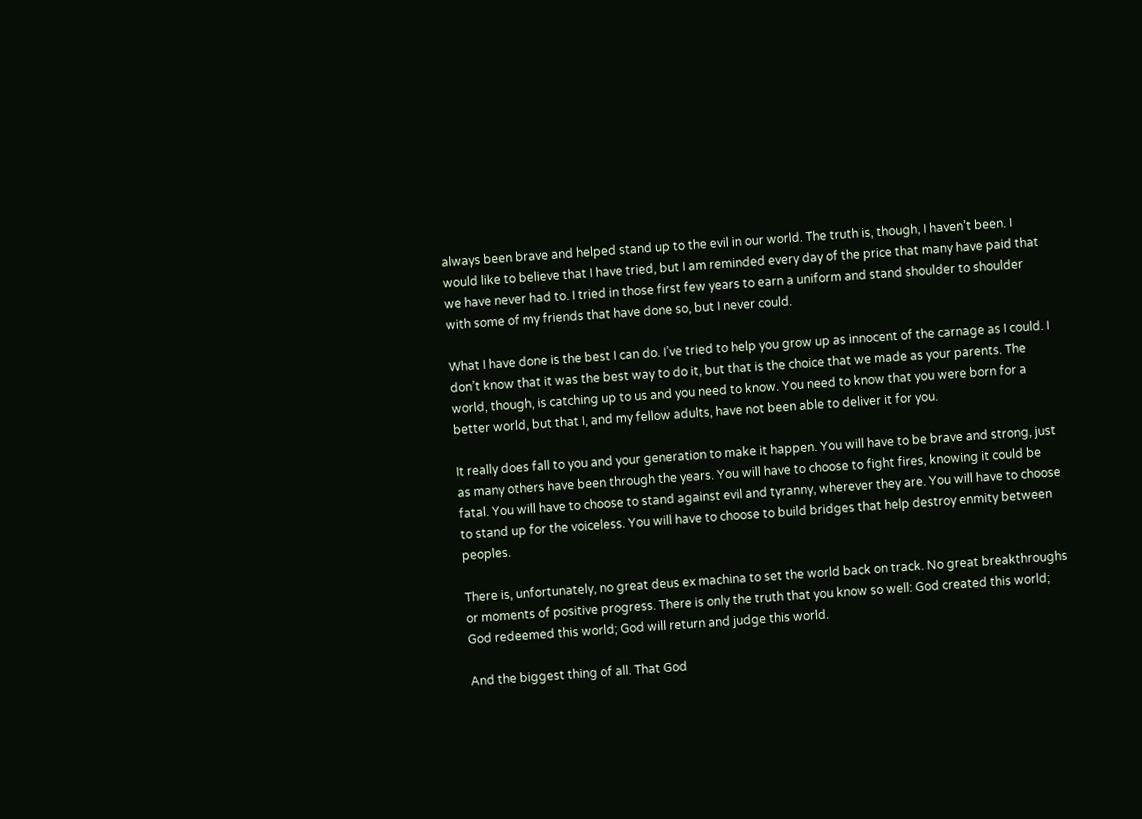always been brave and helped stand up to the evil in our world. The truth is, though, I haven’t been. I would like to believe that I have tried, but I am reminded every day of the price that many have paid that we have never had to. I tried in those first few years to earn a uniform and stand shoulder to shoulder with some of my friends that have done so, but I never could.

What I have done is the best I can do. I’ve tried to help you grow up as innocent of the carnage as I could. I don’t know that it was the best way to do it, but that is the choice that we made as your parents. The world, though, is catching up to us and you need to know. You need to know that you were born for a better world, but that I, and my fellow adults, have not been able to deliver it for you.

It really does fall to you and your generation to make it happen. You will have to be brave and strong, just as many others have been through the years. You will have to choose to fight fires, knowing it could be fatal. You will have to choose to stand against evil and tyranny, wherever they are. You will have to choose to stand up for the voiceless. You will have to choose to build bridges that help destroy enmity between peoples.

There is, unfortunately, no great deus ex machina to set the world back on track. No great breakthroughs or moments of positive progress. There is only the truth that you know so well: God created this world; God redeemed this world; God will return and judge this world.

And the biggest thing of all. That God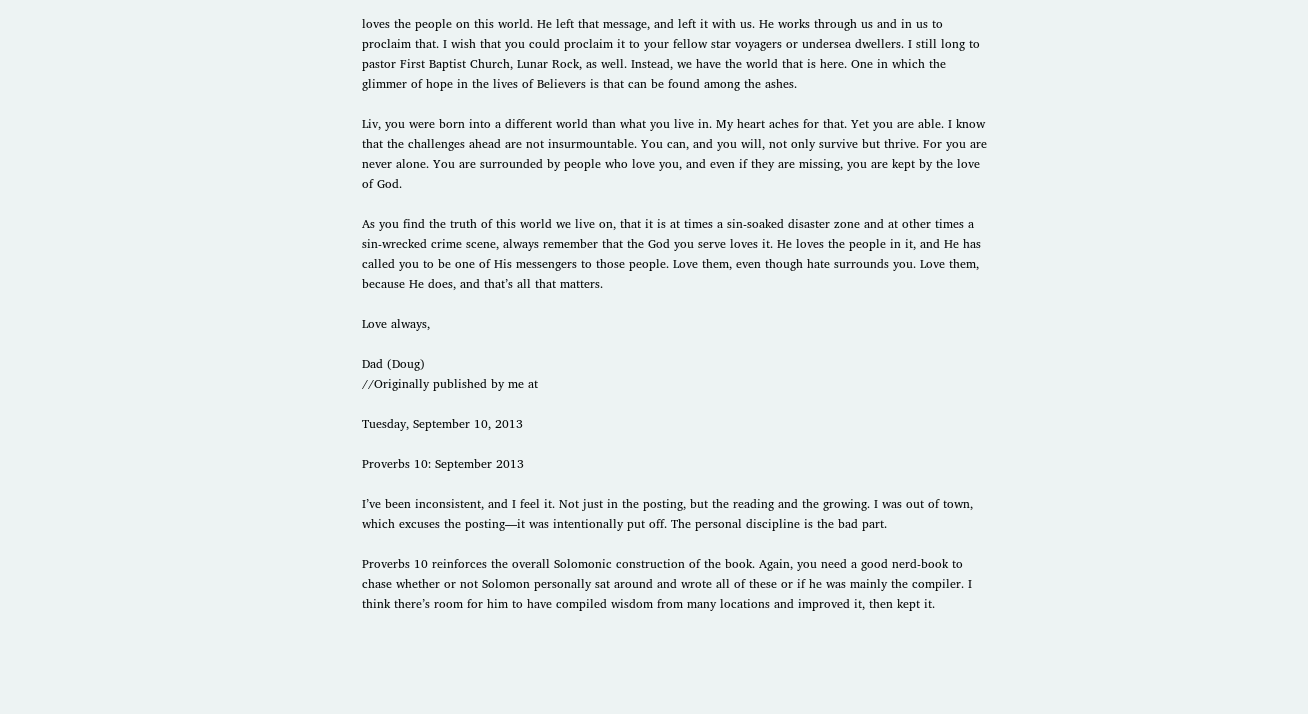loves the people on this world. He left that message, and left it with us. He works through us and in us to proclaim that. I wish that you could proclaim it to your fellow star voyagers or undersea dwellers. I still long to pastor First Baptist Church, Lunar Rock, as well. Instead, we have the world that is here. One in which the glimmer of hope in the lives of Believers is that can be found among the ashes.

Liv, you were born into a different world than what you live in. My heart aches for that. Yet you are able. I know that the challenges ahead are not insurmountable. You can, and you will, not only survive but thrive. For you are never alone. You are surrounded by people who love you, and even if they are missing, you are kept by the love of God.

As you find the truth of this world we live on, that it is at times a sin-soaked disaster zone and at other times a sin-wrecked crime scene, always remember that the God you serve loves it. He loves the people in it, and He has called you to be one of His messengers to those people. Love them, even though hate surrounds you. Love them, because He does, and that’s all that matters.

Love always,

Dad (Doug)
//Originally published by me at

Tuesday, September 10, 2013

Proverbs 10: September 2013

I’ve been inconsistent, and I feel it. Not just in the posting, but the reading and the growing. I was out of town, which excuses the posting—it was intentionally put off. The personal discipline is the bad part.

Proverbs 10 reinforces the overall Solomonic construction of the book. Again, you need a good nerd-book to chase whether or not Solomon personally sat around and wrote all of these or if he was mainly the compiler. I think there’s room for him to have compiled wisdom from many locations and improved it, then kept it.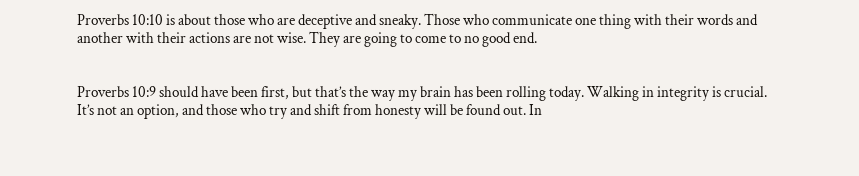Proverbs 10:10 is about those who are deceptive and sneaky. Those who communicate one thing with their words and another with their actions are not wise. They are going to come to no good end.


Proverbs 10:9 should have been first, but that’s the way my brain has been rolling today. Walking in integrity is crucial. It’s not an option, and those who try and shift from honesty will be found out. In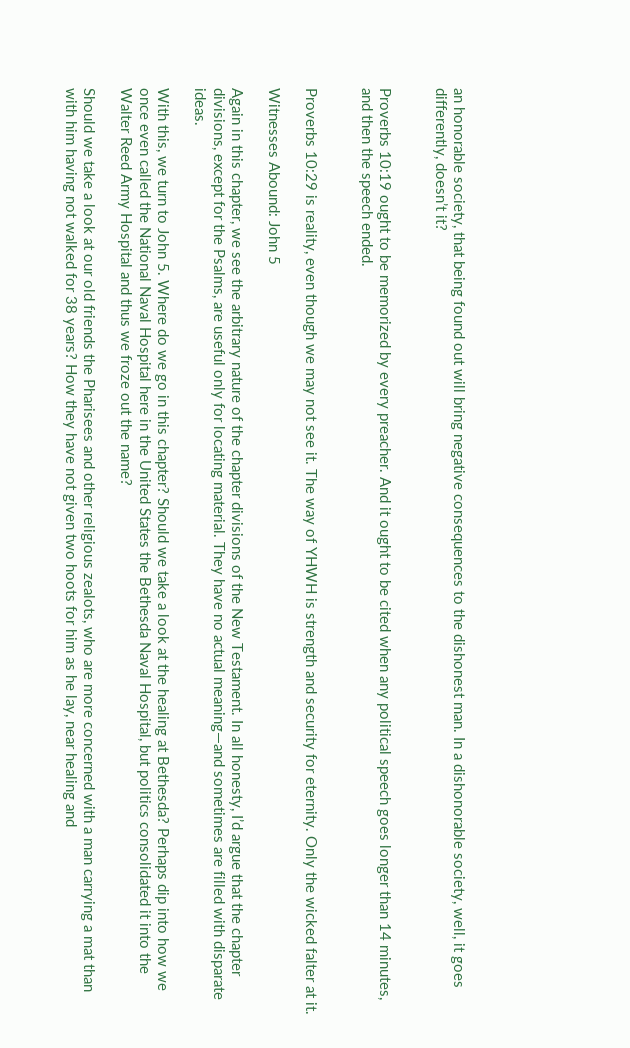an honorable society, that being found out will bring negative consequences to the dishonest man. In a dishonorable society, well, it goes differently, doesn’t it?


Proverbs 10:19 ought to be memorized by every preacher. And it ought to be cited when any political speech goes longer than 14 minutes, and then the speech ended.


Proverbs 10:29 is reality, even though we may not see it. The way of YHWH is strength and security for eternity. Only the wicked falter at it.

Witnesses Abound: John 5

Again in this chapter, we see the arbitrary nature of the chapter divisions of the New Testament. In all honesty, I’d argue that the chapter divisions, except for the Psalms, are useful only for locating material. They have no actual meaning—and sometimes are filled with disparate ideas.

With this, we turn to John 5. Where do we go in this chapter? Should we take a look at the healing at Bethesda? Perhaps dip into how we once even called the National Naval Hospital here in the United States the Bethesda Naval Hospital, but politics consolidated it into the Walter Reed Army Hospital and thus we froze out the name?

Should we take a look at our old friends the Pharisees and other religious zealots, who are more concerned with a man carrying a mat than with him having not walked for 38 years? How they have not given two hoots for him as he lay, near healing and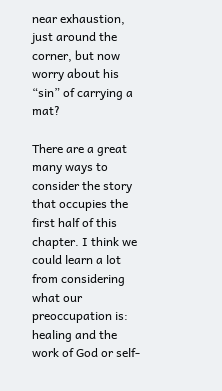near exhaustion, just around the corner, but now worry about his “sin” of carrying a mat?

There are a great many ways to consider the story that occupies the first half of this chapter. I think we could learn a lot from considering what our preoccupation is: healing and the work of God or self-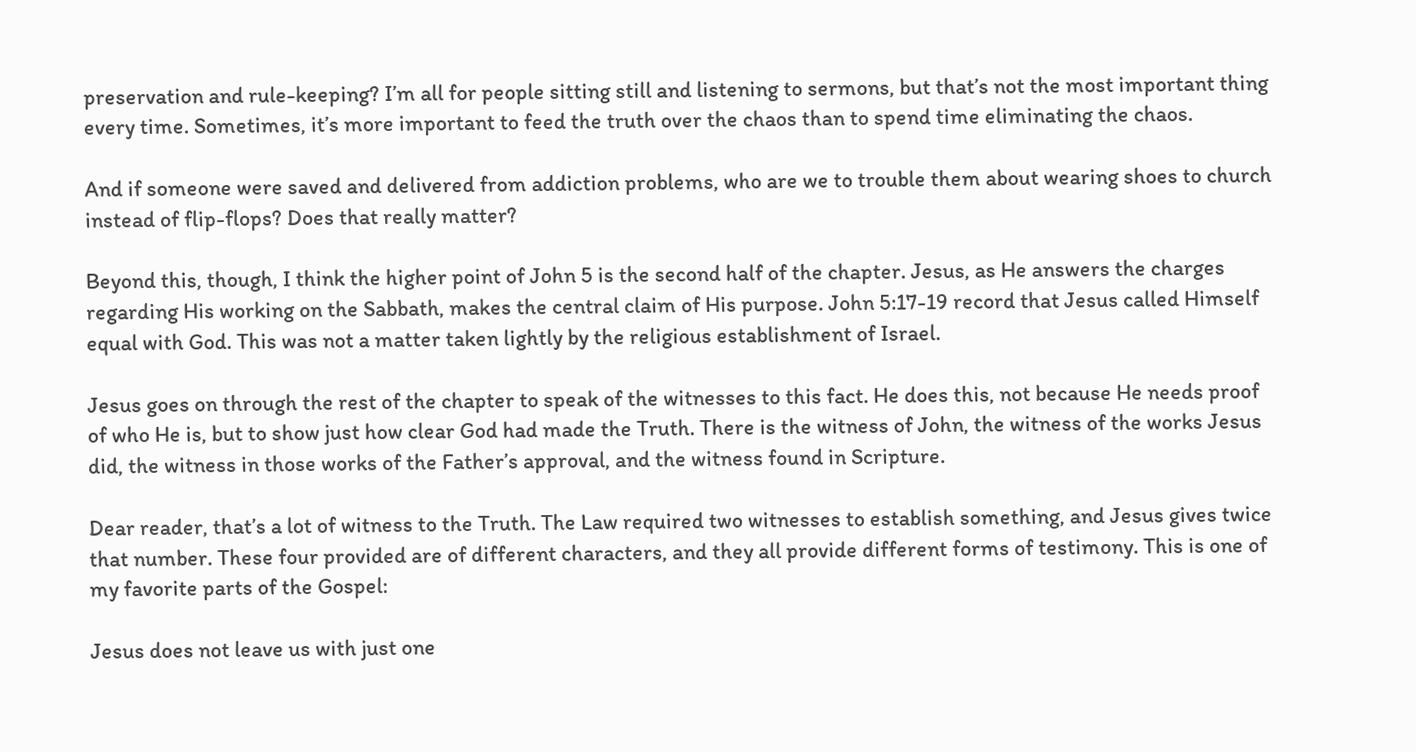preservation and rule-keeping? I’m all for people sitting still and listening to sermons, but that’s not the most important thing every time. Sometimes, it’s more important to feed the truth over the chaos than to spend time eliminating the chaos.

And if someone were saved and delivered from addiction problems, who are we to trouble them about wearing shoes to church instead of flip-flops? Does that really matter?

Beyond this, though, I think the higher point of John 5 is the second half of the chapter. Jesus, as He answers the charges regarding His working on the Sabbath, makes the central claim of His purpose. John 5:17-19 record that Jesus called Himself equal with God. This was not a matter taken lightly by the religious establishment of Israel.

Jesus goes on through the rest of the chapter to speak of the witnesses to this fact. He does this, not because He needs proof of who He is, but to show just how clear God had made the Truth. There is the witness of John, the witness of the works Jesus did, the witness in those works of the Father’s approval, and the witness found in Scripture.

Dear reader, that’s a lot of witness to the Truth. The Law required two witnesses to establish something, and Jesus gives twice that number. These four provided are of different characters, and they all provide different forms of testimony. This is one of my favorite parts of the Gospel:

Jesus does not leave us with just one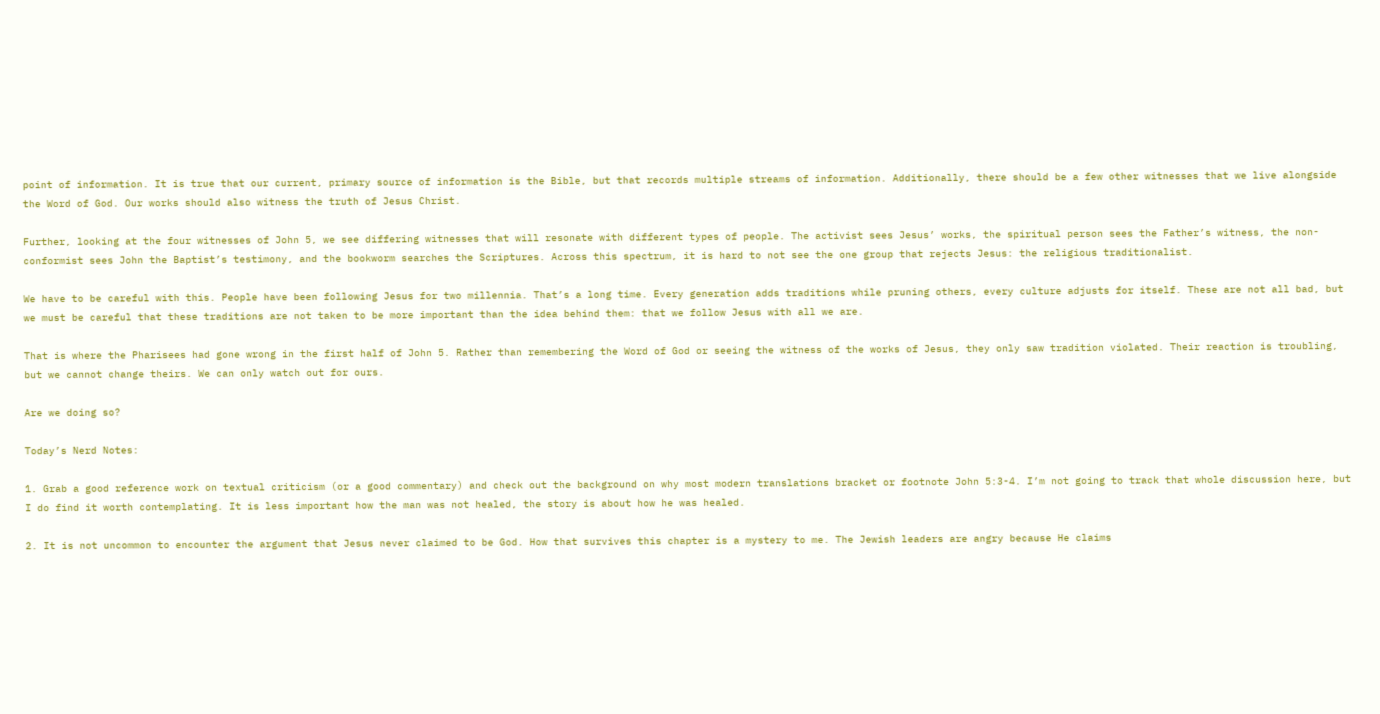point of information. It is true that our current, primary source of information is the Bible, but that records multiple streams of information. Additionally, there should be a few other witnesses that we live alongside the Word of God. Our works should also witness the truth of Jesus Christ.

Further, looking at the four witnesses of John 5, we see differing witnesses that will resonate with different types of people. The activist sees Jesus’ works, the spiritual person sees the Father’s witness, the non-conformist sees John the Baptist’s testimony, and the bookworm searches the Scriptures. Across this spectrum, it is hard to not see the one group that rejects Jesus: the religious traditionalist.

We have to be careful with this. People have been following Jesus for two millennia. That’s a long time. Every generation adds traditions while pruning others, every culture adjusts for itself. These are not all bad, but we must be careful that these traditions are not taken to be more important than the idea behind them: that we follow Jesus with all we are.

That is where the Pharisees had gone wrong in the first half of John 5. Rather than remembering the Word of God or seeing the witness of the works of Jesus, they only saw tradition violated. Their reaction is troubling, but we cannot change theirs. We can only watch out for ours.

Are we doing so?

Today’s Nerd Notes:

1. Grab a good reference work on textual criticism (or a good commentary) and check out the background on why most modern translations bracket or footnote John 5:3-4. I’m not going to track that whole discussion here, but I do find it worth contemplating. It is less important how the man was not healed, the story is about how he was healed.

2. It is not uncommon to encounter the argument that Jesus never claimed to be God. How that survives this chapter is a mystery to me. The Jewish leaders are angry because He claims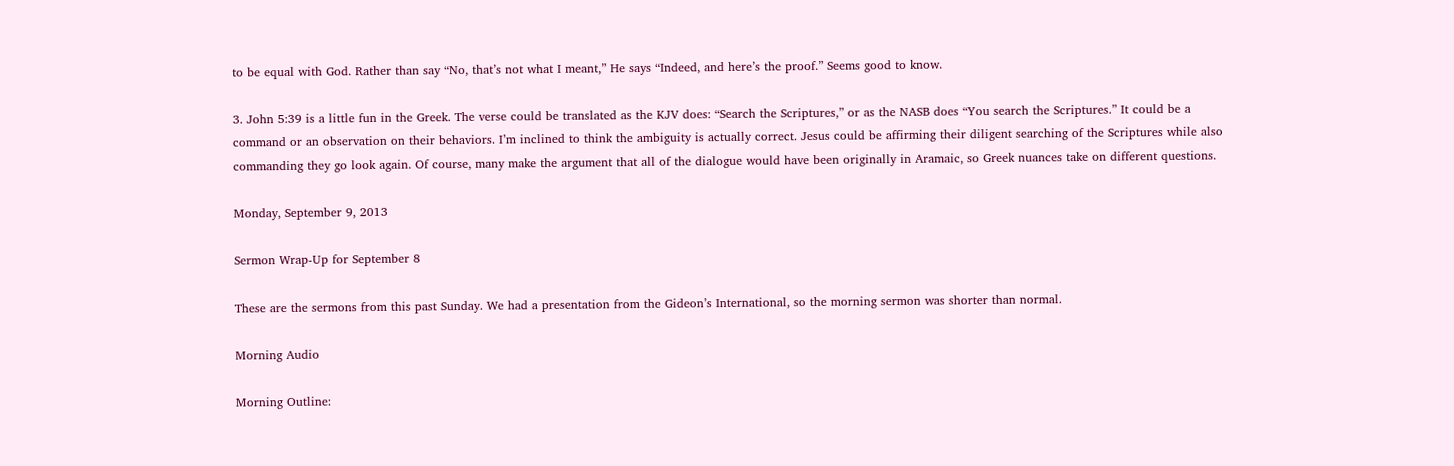to be equal with God. Rather than say “No, that’s not what I meant,” He says “Indeed, and here’s the proof.” Seems good to know.

3. John 5:39 is a little fun in the Greek. The verse could be translated as the KJV does: “Search the Scriptures,” or as the NASB does “You search the Scriptures.” It could be a command or an observation on their behaviors. I’m inclined to think the ambiguity is actually correct. Jesus could be affirming their diligent searching of the Scriptures while also commanding they go look again. Of course, many make the argument that all of the dialogue would have been originally in Aramaic, so Greek nuances take on different questions.

Monday, September 9, 2013

Sermon Wrap-Up for September 8

These are the sermons from this past Sunday. We had a presentation from the Gideon’s International, so the morning sermon was shorter than normal.

Morning Audio

Morning Outline: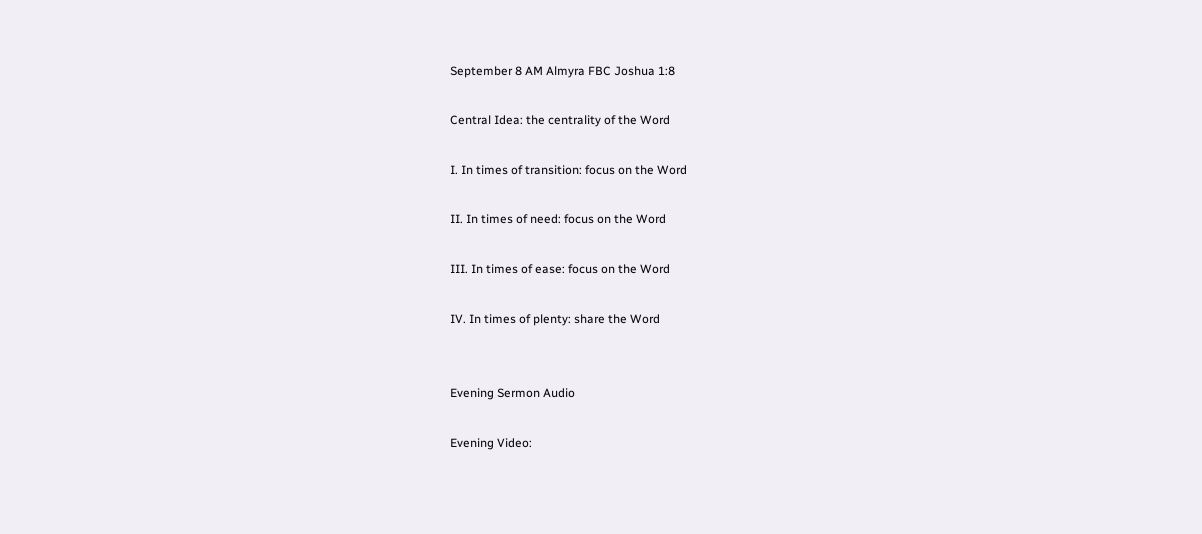September 8 AM Almyra FBC Joshua 1:8

Central Idea: the centrality of the Word

I. In times of transition: focus on the Word

II. In times of need: focus on the Word

III. In times of ease: focus on the Word

IV. In times of plenty: share the Word


Evening Sermon Audio

Evening Video: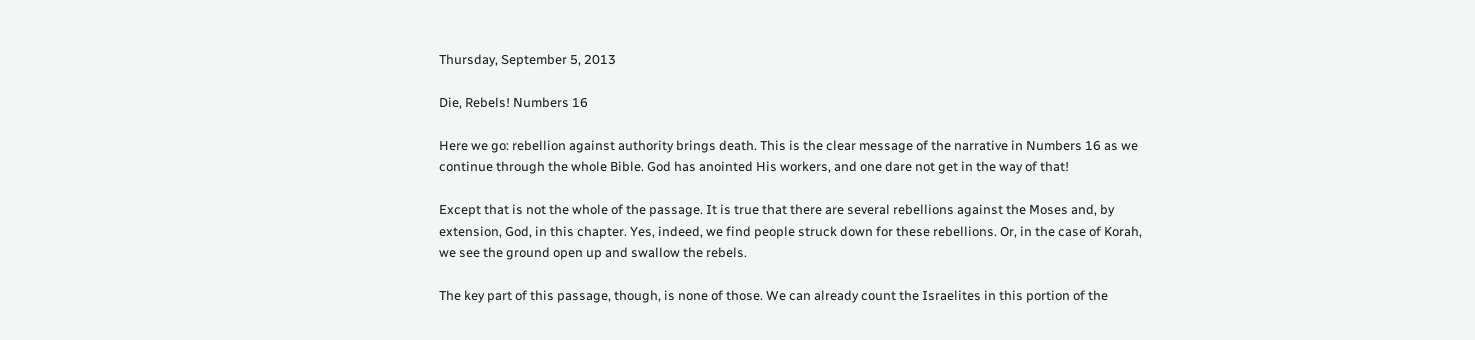Thursday, September 5, 2013

Die, Rebels! Numbers 16

Here we go: rebellion against authority brings death. This is the clear message of the narrative in Numbers 16 as we continue through the whole Bible. God has anointed His workers, and one dare not get in the way of that!

Except that is not the whole of the passage. It is true that there are several rebellions against the Moses and, by extension, God, in this chapter. Yes, indeed, we find people struck down for these rebellions. Or, in the case of Korah, we see the ground open up and swallow the rebels.

The key part of this passage, though, is none of those. We can already count the Israelites in this portion of the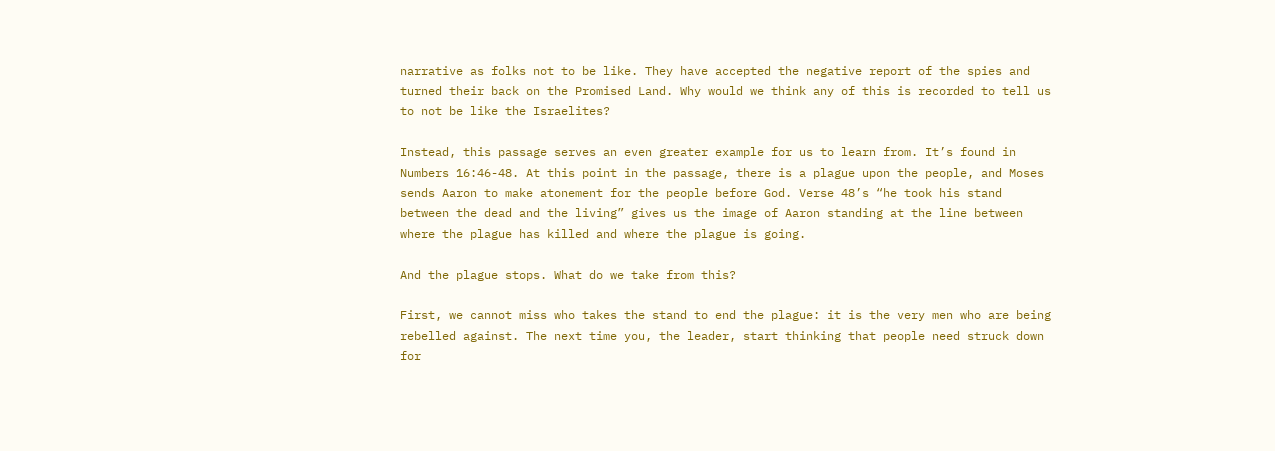narrative as folks not to be like. They have accepted the negative report of the spies and turned their back on the Promised Land. Why would we think any of this is recorded to tell us to not be like the Israelites?

Instead, this passage serves an even greater example for us to learn from. It’s found in Numbers 16:46-48. At this point in the passage, there is a plague upon the people, and Moses sends Aaron to make atonement for the people before God. Verse 48’s “he took his stand between the dead and the living” gives us the image of Aaron standing at the line between where the plague has killed and where the plague is going.

And the plague stops. What do we take from this?

First, we cannot miss who takes the stand to end the plague: it is the very men who are being rebelled against. The next time you, the leader, start thinking that people need struck down for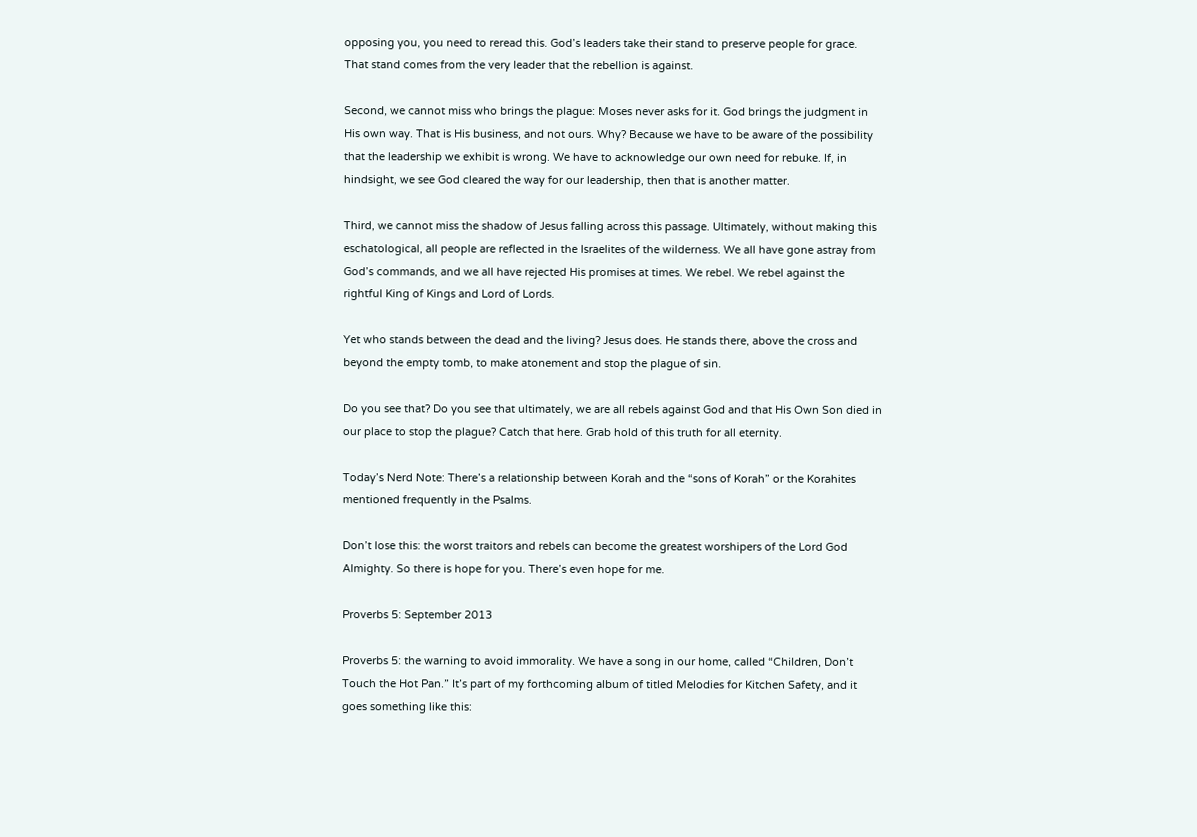opposing you, you need to reread this. God’s leaders take their stand to preserve people for grace. That stand comes from the very leader that the rebellion is against.

Second, we cannot miss who brings the plague: Moses never asks for it. God brings the judgment in His own way. That is His business, and not ours. Why? Because we have to be aware of the possibility that the leadership we exhibit is wrong. We have to acknowledge our own need for rebuke. If, in hindsight, we see God cleared the way for our leadership, then that is another matter.

Third, we cannot miss the shadow of Jesus falling across this passage. Ultimately, without making this eschatological, all people are reflected in the Israelites of the wilderness. We all have gone astray from God’s commands, and we all have rejected His promises at times. We rebel. We rebel against the rightful King of Kings and Lord of Lords.

Yet who stands between the dead and the living? Jesus does. He stands there, above the cross and beyond the empty tomb, to make atonement and stop the plague of sin.

Do you see that? Do you see that ultimately, we are all rebels against God and that His Own Son died in our place to stop the plague? Catch that here. Grab hold of this truth for all eternity.

Today’s Nerd Note: There’s a relationship between Korah and the “sons of Korah” or the Korahites mentioned frequently in the Psalms.

Don’t lose this: the worst traitors and rebels can become the greatest worshipers of the Lord God Almighty. So there is hope for you. There’s even hope for me.

Proverbs 5: September 2013

Proverbs 5: the warning to avoid immorality. We have a song in our home, called “Children, Don’t Touch the Hot Pan.” It’s part of my forthcoming album of titled Melodies for Kitchen Safety, and it goes something like this: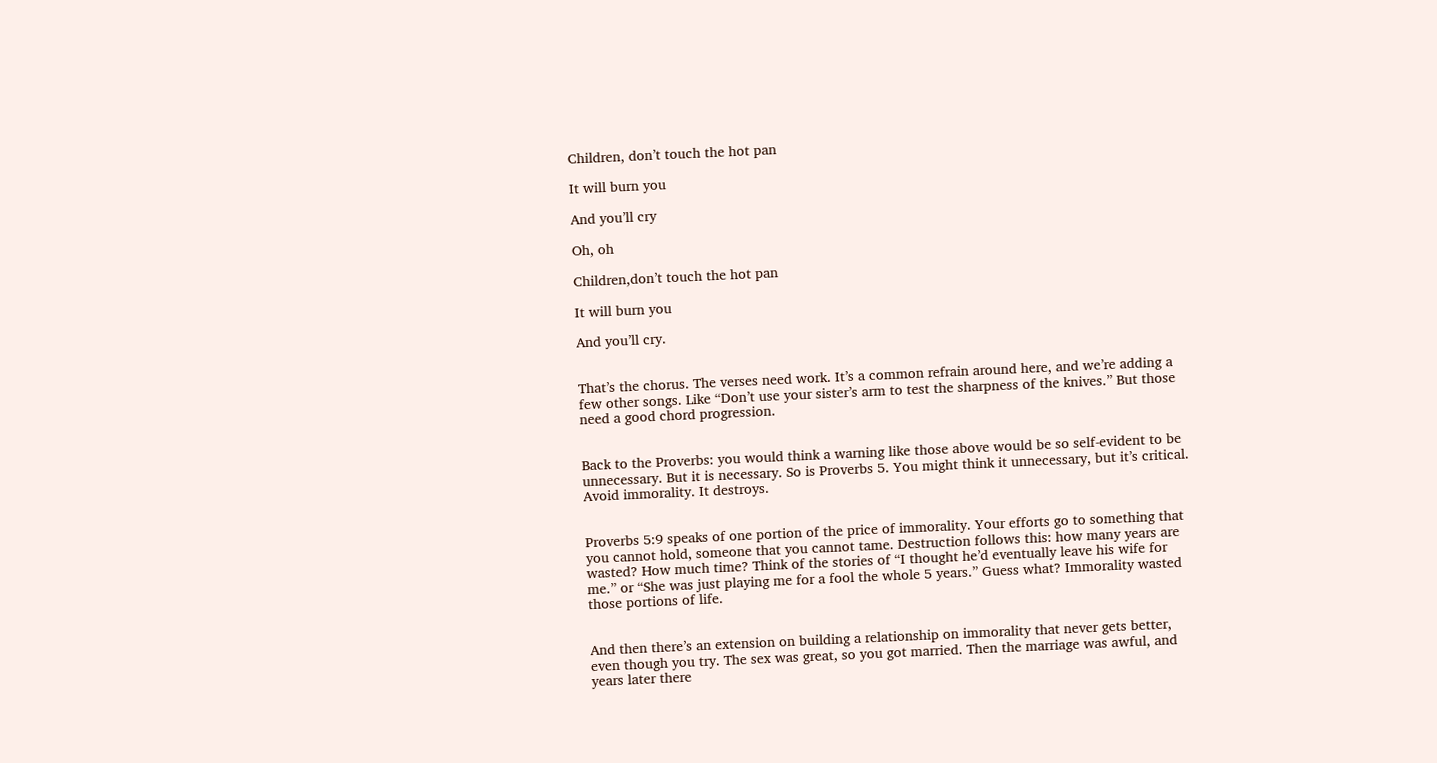Children, don’t touch the hot pan

It will burn you

And you’ll cry

Oh, oh

Children,don’t touch the hot pan

It will burn you

And you’ll cry.


That’s the chorus. The verses need work. It’s a common refrain around here, and we’re adding a few other songs. Like “Don’t use your sister’s arm to test the sharpness of the knives.” But those need a good chord progression.


Back to the Proverbs: you would think a warning like those above would be so self-evident to be unnecessary. But it is necessary. So is Proverbs 5. You might think it unnecessary, but it’s critical. Avoid immorality. It destroys.


Proverbs 5:9 speaks of one portion of the price of immorality. Your efforts go to something that you cannot hold, someone that you cannot tame. Destruction follows this: how many years are wasted? How much time? Think of the stories of “I thought he’d eventually leave his wife for me.” or “She was just playing me for a fool the whole 5 years.” Guess what? Immorality wasted those portions of life.


And then there’s an extension on building a relationship on immorality that never gets better, even though you try. The sex was great, so you got married. Then the marriage was awful, and years later there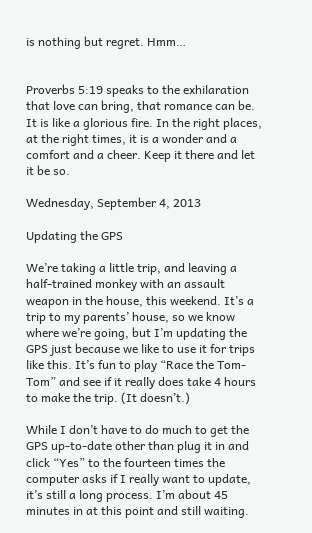is nothing but regret. Hmm…


Proverbs 5:19 speaks to the exhilaration that love can bring, that romance can be. It is like a glorious fire. In the right places, at the right times, it is a wonder and a comfort and a cheer. Keep it there and let it be so.

Wednesday, September 4, 2013

Updating the GPS

We’re taking a little trip, and leaving a half-trained monkey with an assault weapon in the house, this weekend. It’s a trip to my parents’ house, so we know where we’re going, but I’m updating the GPS just because we like to use it for trips like this. It’s fun to play “Race the Tom-Tom” and see if it really does take 4 hours to make the trip. (It doesn’t.)

While I don’t have to do much to get the GPS up-to-date other than plug it in and click “Yes” to the fourteen times the computer asks if I really want to update, it’s still a long process. I’m about 45 minutes in at this point and still waiting.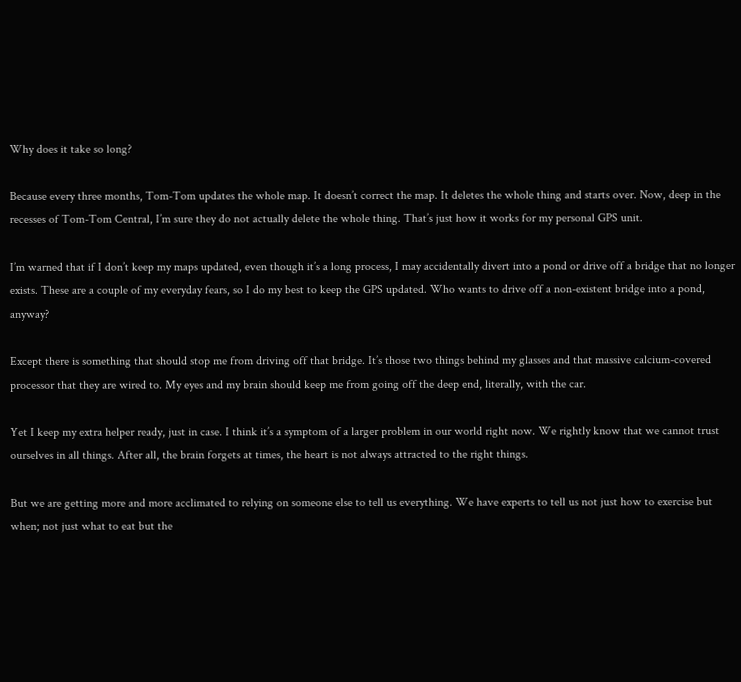Why does it take so long?

Because every three months, Tom-Tom updates the whole map. It doesn’t correct the map. It deletes the whole thing and starts over. Now, deep in the recesses of Tom-Tom Central, I’m sure they do not actually delete the whole thing. That’s just how it works for my personal GPS unit.

I’m warned that if I don’t keep my maps updated, even though it’s a long process, I may accidentally divert into a pond or drive off a bridge that no longer exists. These are a couple of my everyday fears, so I do my best to keep the GPS updated. Who wants to drive off a non-existent bridge into a pond, anyway?

Except there is something that should stop me from driving off that bridge. It’s those two things behind my glasses and that massive calcium-covered processor that they are wired to. My eyes and my brain should keep me from going off the deep end, literally, with the car.

Yet I keep my extra helper ready, just in case. I think it’s a symptom of a larger problem in our world right now. We rightly know that we cannot trust ourselves in all things. After all, the brain forgets at times, the heart is not always attracted to the right things.

But we are getting more and more acclimated to relying on someone else to tell us everything. We have experts to tell us not just how to exercise but when; not just what to eat but the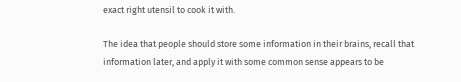exact right utensil to cook it with.

The idea that people should store some information in their brains, recall that information later, and apply it with some common sense appears to be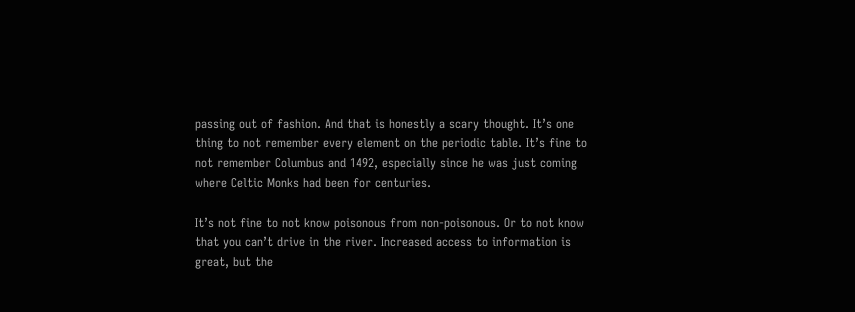passing out of fashion. And that is honestly a scary thought. It’s one thing to not remember every element on the periodic table. It’s fine to not remember Columbus and 1492, especially since he was just coming where Celtic Monks had been for centuries.

It’s not fine to not know poisonous from non-poisonous. Or to not know that you can’t drive in the river. Increased access to information is great, but the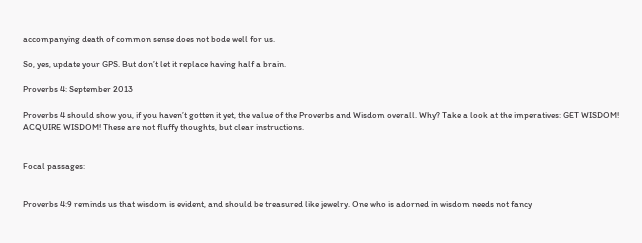accompanying death of common sense does not bode well for us.

So, yes, update your GPS. But don’t let it replace having half a brain.

Proverbs 4: September 2013

Proverbs 4 should show you, if you haven’t gotten it yet, the value of the Proverbs and Wisdom overall. Why? Take a look at the imperatives: GET WISDOM! ACQUIRE WISDOM! These are not fluffy thoughts, but clear instructions.


Focal passages:


Proverbs 4:9 reminds us that wisdom is evident, and should be treasured like jewelry. One who is adorned in wisdom needs not fancy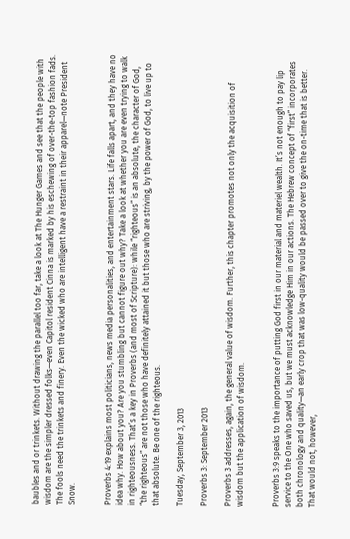baubles and or trinkets. Without drawing the parallel too far, take a look at The Hunger Games and see that the people with wisdom are the simpler dressed folks—even Capitol resident Cinna is marked by his eschewing of over-the-top fashion fads. The fools need the trinkets and finery. Even the wicked who are intelligent have a restraint in their apparel—note President Snow.


Proverbs 4:19 explains most politicians, news media personalities, and entertainment stars. Life falls apart, and they have no idea why. How about you? Are you stumbling but cannot figure out why? Take a look at whether you are even trying to walk in righteousness. That’s a key in Proverbs (and most of Scripture): while “righteous” is an absolute, the character of God, “the righteous” are not those who have definitely attained it but those who are striving, by the power of God, to live up to that absolute. Be one of the righteous.

Tuesday, September 3, 2013

Proverbs 3: September 2013

Proverbs 3 addresses, again, the general value of wisdom. Further, this chapter promotes not only the acquisition of wisdom but the application of wisdom.


Proverbs 3:9 speaks to the importance of putting God first in our material and materiel wealth. It’s not enough to pay lip service to the One who saved us, but we must acknowledge Him in our actions. The Hebrew concept of “first” incorporates both chronology and quality—an early crop that was low-quality would be passed over to give the on-time that is better. That would not, however,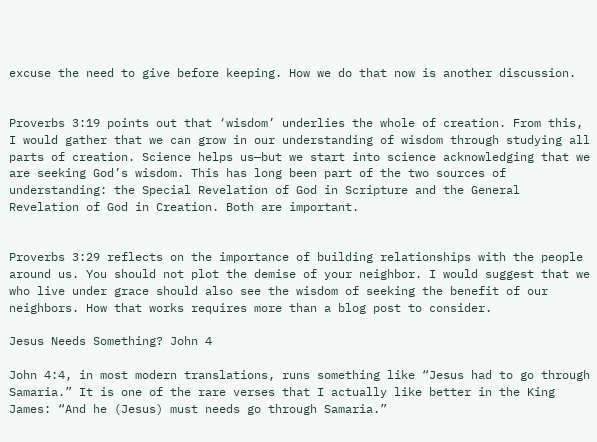excuse the need to give before keeping. How we do that now is another discussion.


Proverbs 3:19 points out that ‘wisdom’ underlies the whole of creation. From this, I would gather that we can grow in our understanding of wisdom through studying all parts of creation. Science helps us—but we start into science acknowledging that we are seeking God’s wisdom. This has long been part of the two sources of understanding: the Special Revelation of God in Scripture and the General Revelation of God in Creation. Both are important.


Proverbs 3:29 reflects on the importance of building relationships with the people around us. You should not plot the demise of your neighbor. I would suggest that we who live under grace should also see the wisdom of seeking the benefit of our neighbors. How that works requires more than a blog post to consider.

Jesus Needs Something? John 4

John 4:4, in most modern translations, runs something like “Jesus had to go through Samaria.” It is one of the rare verses that I actually like better in the King James: “And he (Jesus) must needs go through Samaria.”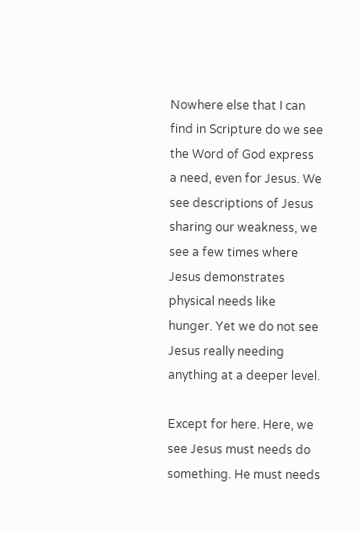Nowhere else that I can find in Scripture do we see the Word of God express a need, even for Jesus. We see descriptions of Jesus sharing our weakness, we see a few times where Jesus demonstrates physical needs like hunger. Yet we do not see Jesus really needing anything at a deeper level.

Except for here. Here, we see Jesus must needs do something. He must needs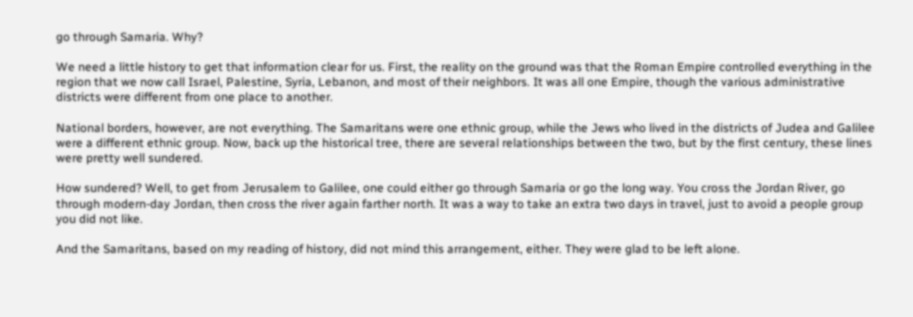go through Samaria. Why?

We need a little history to get that information clear for us. First, the reality on the ground was that the Roman Empire controlled everything in the region that we now call Israel, Palestine, Syria, Lebanon, and most of their neighbors. It was all one Empire, though the various administrative districts were different from one place to another.

National borders, however, are not everything. The Samaritans were one ethnic group, while the Jews who lived in the districts of Judea and Galilee were a different ethnic group. Now, back up the historical tree, there are several relationships between the two, but by the first century, these lines were pretty well sundered.

How sundered? Well, to get from Jerusalem to Galilee, one could either go through Samaria or go the long way. You cross the Jordan River, go through modern-day Jordan, then cross the river again farther north. It was a way to take an extra two days in travel, just to avoid a people group you did not like.

And the Samaritans, based on my reading of history, did not mind this arrangement, either. They were glad to be left alone.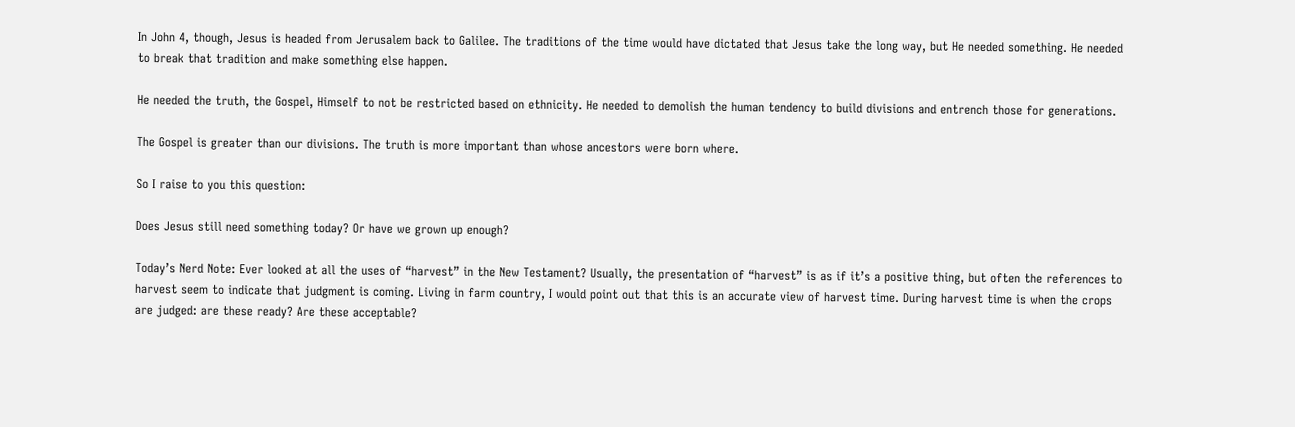In John 4, though, Jesus is headed from Jerusalem back to Galilee. The traditions of the time would have dictated that Jesus take the long way, but He needed something. He needed to break that tradition and make something else happen.

He needed the truth, the Gospel, Himself to not be restricted based on ethnicity. He needed to demolish the human tendency to build divisions and entrench those for generations.

The Gospel is greater than our divisions. The truth is more important than whose ancestors were born where.

So I raise to you this question:

Does Jesus still need something today? Or have we grown up enough?

Today’s Nerd Note: Ever looked at all the uses of “harvest” in the New Testament? Usually, the presentation of “harvest” is as if it’s a positive thing, but often the references to harvest seem to indicate that judgment is coming. Living in farm country, I would point out that this is an accurate view of harvest time. During harvest time is when the crops are judged: are these ready? Are these acceptable?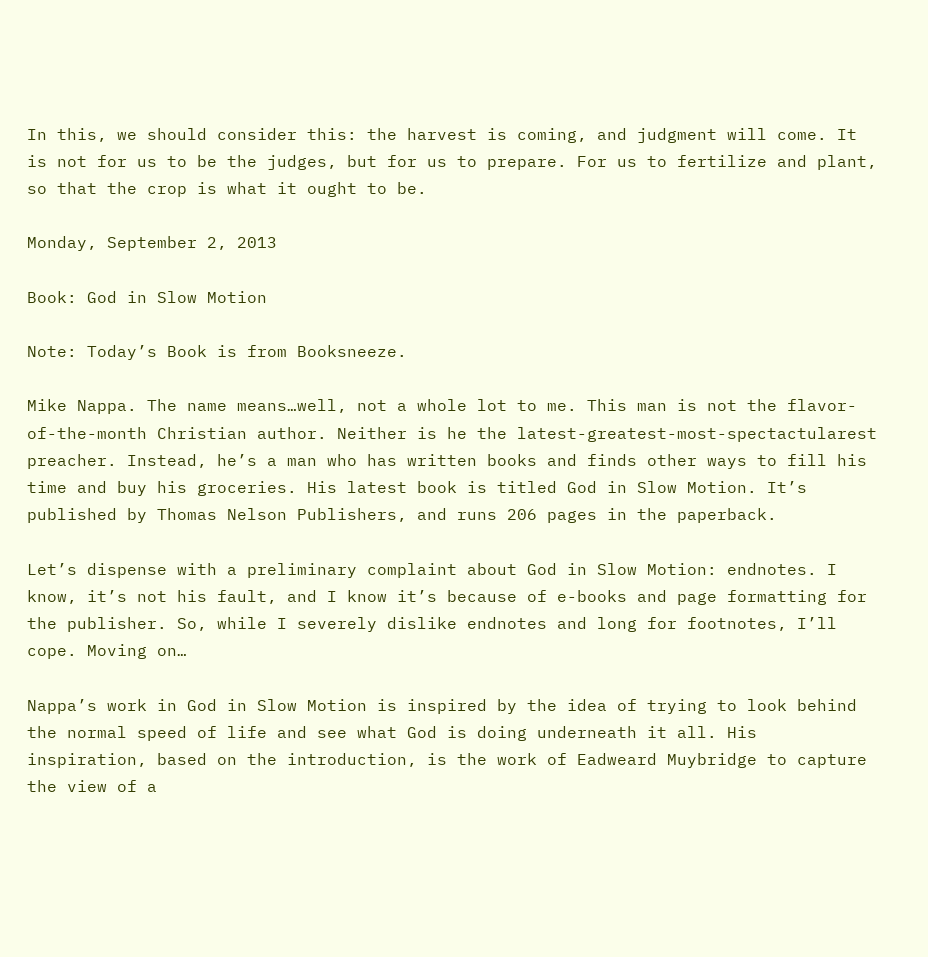In this, we should consider this: the harvest is coming, and judgment will come. It is not for us to be the judges, but for us to prepare. For us to fertilize and plant, so that the crop is what it ought to be.

Monday, September 2, 2013

Book: God in Slow Motion

Note: Today’s Book is from Booksneeze.

Mike Nappa. The name means…well, not a whole lot to me. This man is not the flavor-of-the-month Christian author. Neither is he the latest-greatest-most-spectactularest preacher. Instead, he’s a man who has written books and finds other ways to fill his time and buy his groceries. His latest book is titled God in Slow Motion. It’s published by Thomas Nelson Publishers, and runs 206 pages in the paperback.

Let’s dispense with a preliminary complaint about God in Slow Motion: endnotes. I know, it’s not his fault, and I know it’s because of e-books and page formatting for the publisher. So, while I severely dislike endnotes and long for footnotes, I’ll cope. Moving on…

Nappa’s work in God in Slow Motion is inspired by the idea of trying to look behind the normal speed of life and see what God is doing underneath it all. His inspiration, based on the introduction, is the work of Eadweard Muybridge to capture the view of a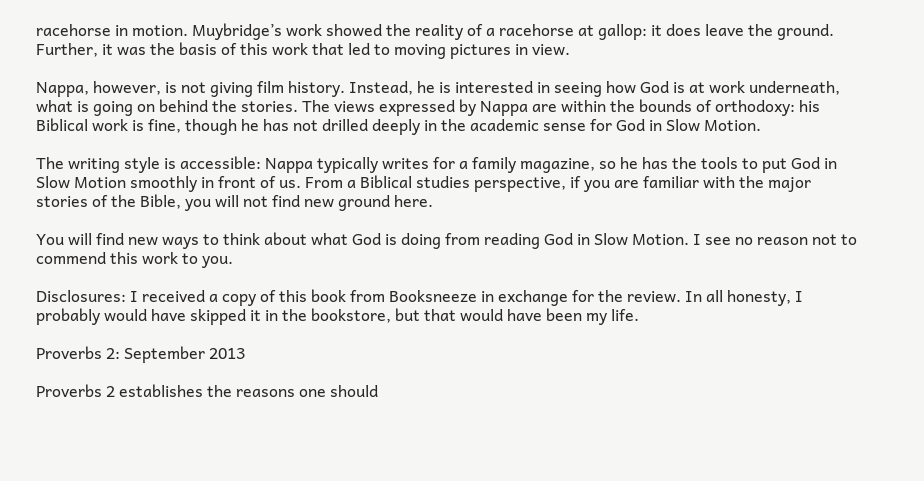racehorse in motion. Muybridge’s work showed the reality of a racehorse at gallop: it does leave the ground. Further, it was the basis of this work that led to moving pictures in view.

Nappa, however, is not giving film history. Instead, he is interested in seeing how God is at work underneath, what is going on behind the stories. The views expressed by Nappa are within the bounds of orthodoxy: his Biblical work is fine, though he has not drilled deeply in the academic sense for God in Slow Motion.

The writing style is accessible: Nappa typically writes for a family magazine, so he has the tools to put God in Slow Motion smoothly in front of us. From a Biblical studies perspective, if you are familiar with the major stories of the Bible, you will not find new ground here.

You will find new ways to think about what God is doing from reading God in Slow Motion. I see no reason not to commend this work to you.

Disclosures: I received a copy of this book from Booksneeze in exchange for the review. In all honesty, I probably would have skipped it in the bookstore, but that would have been my life.

Proverbs 2: September 2013

Proverbs 2 establishes the reasons one should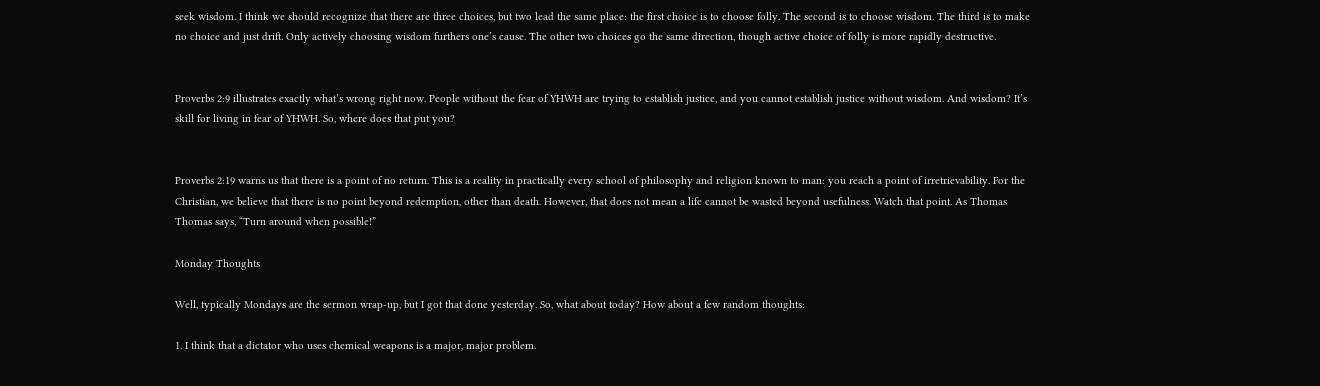seek wisdom. I think we should recognize that there are three choices, but two lead the same place: the first choice is to choose folly. The second is to choose wisdom. The third is to make no choice and just drift. Only actively choosing wisdom furthers one’s cause. The other two choices go the same direction, though active choice of folly is more rapidly destructive.


Proverbs 2:9 illustrates exactly what’s wrong right now. People without the fear of YHWH are trying to establish justice, and you cannot establish justice without wisdom. And wisdom? It’s skill for living in fear of YHWH. So, where does that put you?


Proverbs 2:19 warns us that there is a point of no return. This is a reality in practically every school of philosophy and religion known to man: you reach a point of irretrievability. For the Christian, we believe that there is no point beyond redemption, other than death. However, that does not mean a life cannot be wasted beyond usefulness. Watch that point. As Thomas Thomas says, “Turn around when possible!”

Monday Thoughts

Well, typically Mondays are the sermon wrap-up, but I got that done yesterday. So, what about today? How about a few random thoughts:

1. I think that a dictator who uses chemical weapons is a major, major problem.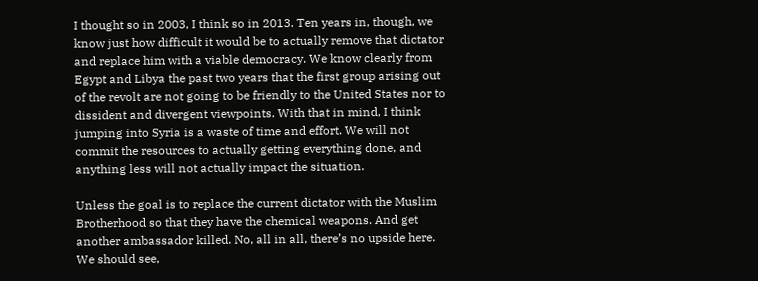I thought so in 2003, I think so in 2013. Ten years in, though, we know just how difficult it would be to actually remove that dictator and replace him with a viable democracy. We know clearly from Egypt and Libya the past two years that the first group arising out of the revolt are not going to be friendly to the United States nor to dissident and divergent viewpoints. With that in mind, I think jumping into Syria is a waste of time and effort. We will not commit the resources to actually getting everything done, and anything less will not actually impact the situation.

Unless the goal is to replace the current dictator with the Muslim Brotherhood so that they have the chemical weapons. And get another ambassador killed. No, all in all, there’s no upside here. We should see,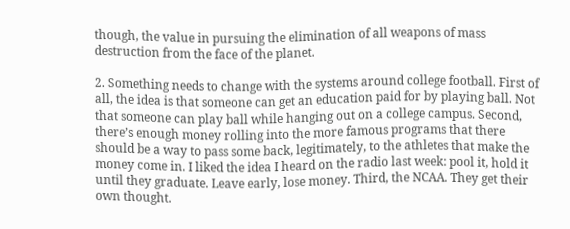though, the value in pursuing the elimination of all weapons of mass destruction from the face of the planet.

2. Something needs to change with the systems around college football. First of all, the idea is that someone can get an education paid for by playing ball. Not that someone can play ball while hanging out on a college campus. Second, there’s enough money rolling into the more famous programs that there should be a way to pass some back, legitimately, to the athletes that make the money come in. I liked the idea I heard on the radio last week: pool it, hold it until they graduate. Leave early, lose money. Third, the NCAA. They get their own thought.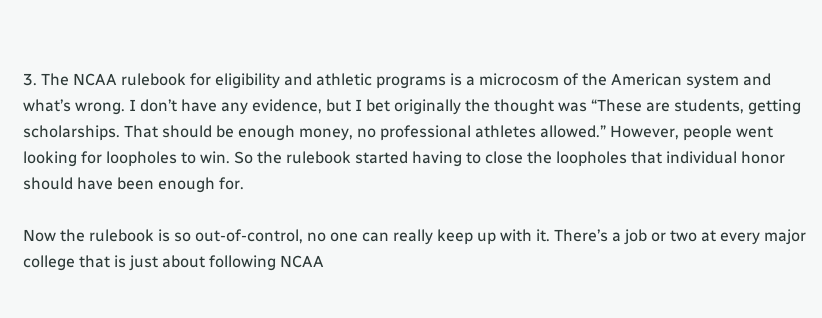3. The NCAA rulebook for eligibility and athletic programs is a microcosm of the American system and what’s wrong. I don’t have any evidence, but I bet originally the thought was “These are students, getting scholarships. That should be enough money, no professional athletes allowed.” However, people went looking for loopholes to win. So the rulebook started having to close the loopholes that individual honor should have been enough for.

Now the rulebook is so out-of-control, no one can really keep up with it. There’s a job or two at every major college that is just about following NCAA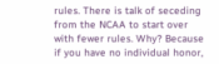rules. There is talk of seceding from the NCAA to start over with fewer rules. Why? Because if you have no individual honor,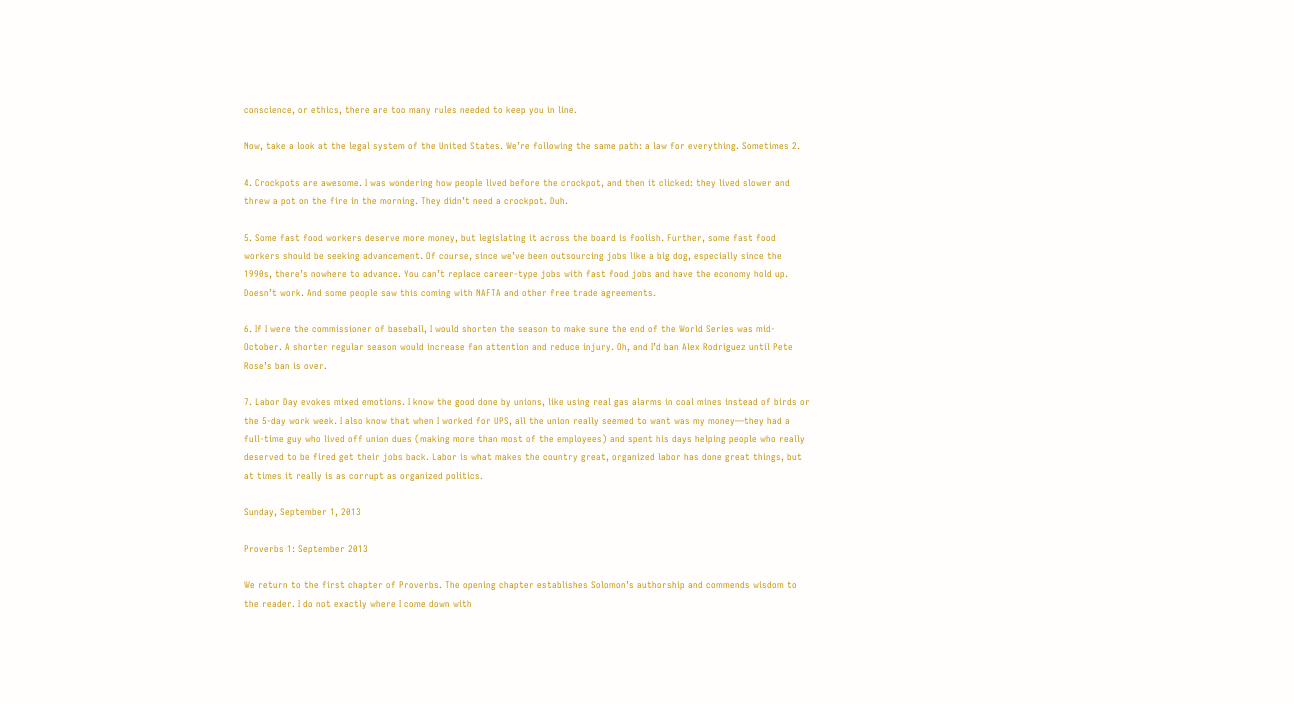conscience, or ethics, there are too many rules needed to keep you in line.

Now, take a look at the legal system of the United States. We’re following the same path: a law for everything. Sometimes 2.

4. Crockpots are awesome. I was wondering how people lived before the crockpot, and then it clicked: they lived slower and threw a pot on the fire in the morning. They didn’t need a crockpot. Duh.

5. Some fast food workers deserve more money, but legislating it across the board is foolish. Further, some fast food workers should be seeking advancement. Of course, since we’ve been outsourcing jobs like a big dog, especially since the 1990s, there’s nowhere to advance. You can’t replace career-type jobs with fast food jobs and have the economy hold up. Doesn’t work. And some people saw this coming with NAFTA and other free trade agreements.

6. If I were the commissioner of baseball, I would shorten the season to make sure the end of the World Series was mid-October. A shorter regular season would increase fan attention and reduce injury. Oh, and I’d ban Alex Rodriguez until Pete Rose’s ban is over.

7. Labor Day evokes mixed emotions. I know the good done by unions, like using real gas alarms in coal mines instead of birds or the 5-day work week. I also know that when I worked for UPS, all the union really seemed to want was my money—they had a full-time guy who lived off union dues (making more than most of the employees) and spent his days helping people who really deserved to be fired get their jobs back. Labor is what makes the country great, organized labor has done great things, but at times it really is as corrupt as organized politics.

Sunday, September 1, 2013

Proverbs 1: September 2013

We return to the first chapter of Proverbs. The opening chapter establishes Solomon’s authorship and commends wisdom to the reader. I do not exactly where I come down with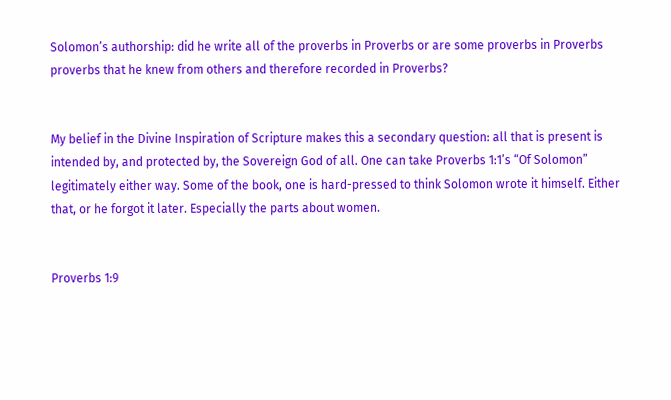Solomon’s authorship: did he write all of the proverbs in Proverbs or are some proverbs in Proverbs proverbs that he knew from others and therefore recorded in Proverbs?


My belief in the Divine Inspiration of Scripture makes this a secondary question: all that is present is intended by, and protected by, the Sovereign God of all. One can take Proverbs 1:1’s “Of Solomon” legitimately either way. Some of the book, one is hard-pressed to think Solomon wrote it himself. Either that, or he forgot it later. Especially the parts about women.


Proverbs 1:9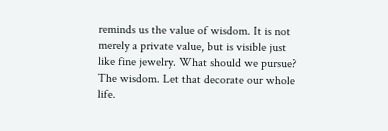reminds us the value of wisdom. It is not merely a private value, but is visible just like fine jewelry. What should we pursue? The wisdom. Let that decorate our whole life.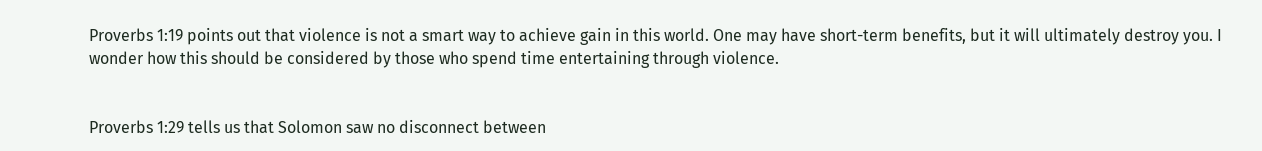Proverbs 1:19 points out that violence is not a smart way to achieve gain in this world. One may have short-term benefits, but it will ultimately destroy you. I wonder how this should be considered by those who spend time entertaining through violence.


Proverbs 1:29 tells us that Solomon saw no disconnect between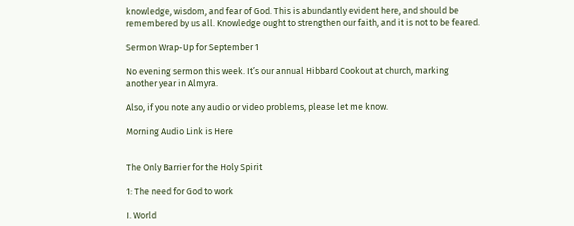knowledge, wisdom, and fear of God. This is abundantly evident here, and should be remembered by us all. Knowledge ought to strengthen our faith, and it is not to be feared.

Sermon Wrap-Up for September 1

No evening sermon this week. It’s our annual Hibbard Cookout at church, marking another year in Almyra.

Also, if you note any audio or video problems, please let me know.

Morning Audio Link is Here


The Only Barrier for the Holy Spirit

1: The need for God to work

I. World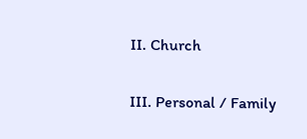II. Church

III. Personal / Family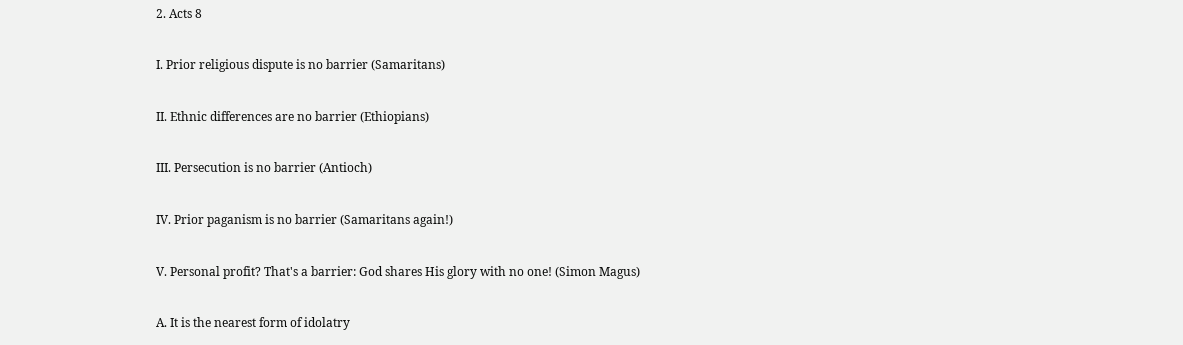2. Acts 8

I. Prior religious dispute is no barrier (Samaritans)

II. Ethnic differences are no barrier (Ethiopians)

III. Persecution is no barrier (Antioch)

IV. Prior paganism is no barrier (Samaritans again!)

V. Personal profit? That's a barrier: God shares His glory with no one! (Simon Magus)

A. It is the nearest form of idolatry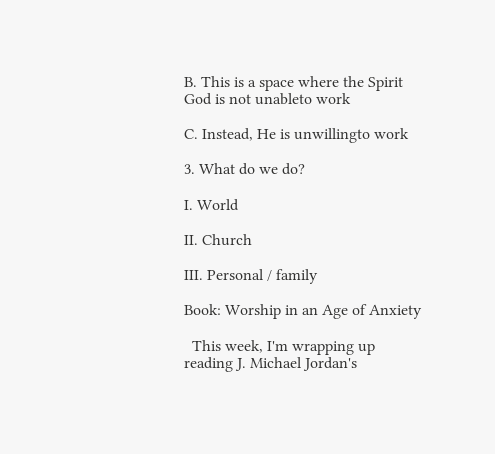B. This is a space where the Spirit God is not unableto work

C. Instead, He is unwillingto work

3. What do we do?

I. World

II. Church

III. Personal / family

Book: Worship in an Age of Anxiety

  This week, I'm wrapping up reading J. Michael Jordan's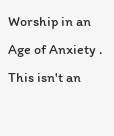Worship in an Age of Anxiety . This isn't an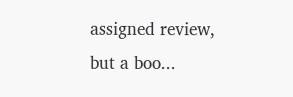assigned review, but a boo...